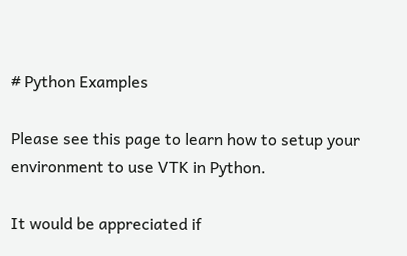# Python Examples

Please see this page to learn how to setup your environment to use VTK in Python.

It would be appreciated if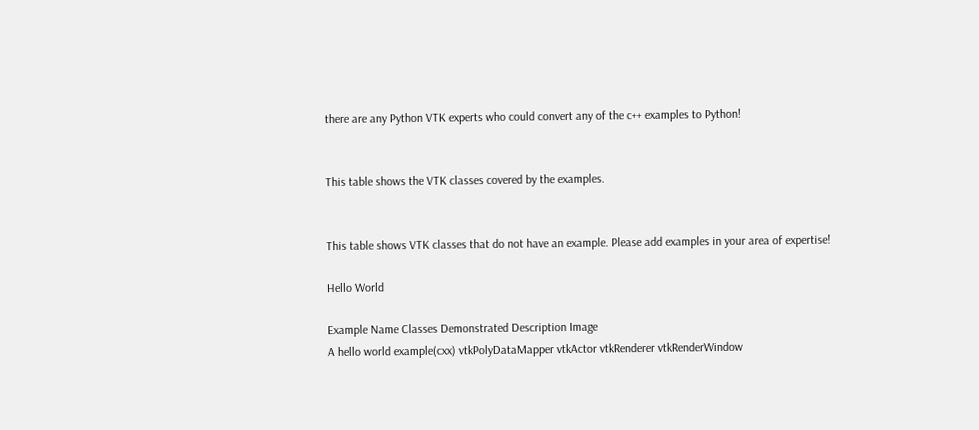there are any Python VTK experts who could convert any of the c++ examples to Python!


This table shows the VTK classes covered by the examples.


This table shows VTK classes that do not have an example. Please add examples in your area of expertise!

Hello World

Example Name Classes Demonstrated Description Image
A hello world example(cxx) vtkPolyDataMapper vtkActor vtkRenderer vtkRenderWindow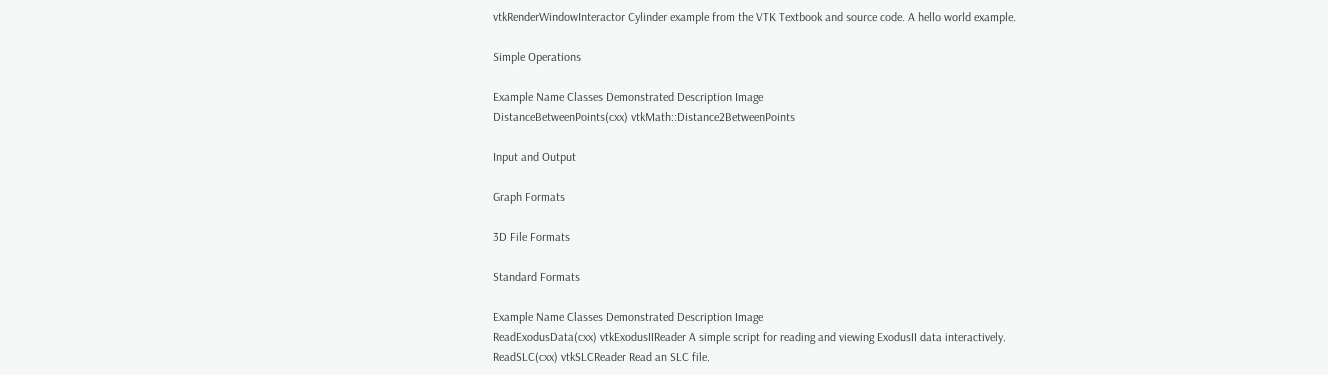vtkRenderWindowInteractor Cylinder example from the VTK Textbook and source code. A hello world example.

Simple Operations

Example Name Classes Demonstrated Description Image
DistanceBetweenPoints(cxx) vtkMath::Distance2BetweenPoints

Input and Output

Graph Formats

3D File Formats

Standard Formats

Example Name Classes Demonstrated Description Image
ReadExodusData(cxx) vtkExodusIIReader A simple script for reading and viewing ExodusII data interactively.
ReadSLC(cxx) vtkSLCReader Read an SLC file.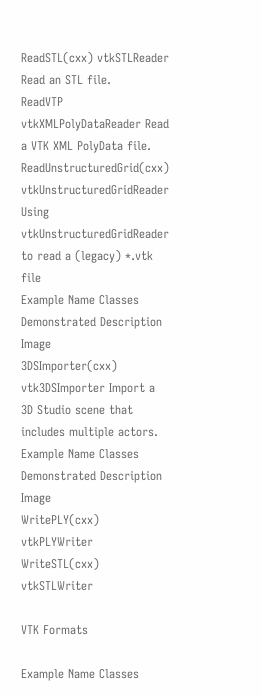ReadSTL(cxx) vtkSTLReader Read an STL file.
ReadVTP vtkXMLPolyDataReader Read a VTK XML PolyData file.
ReadUnstructuredGrid(cxx) vtkUnstructuredGridReader Using vtkUnstructuredGridReader to read a (legacy) *.vtk file
Example Name Classes Demonstrated Description Image
3DSImporter(cxx) vtk3DSImporter Import a 3D Studio scene that includes multiple actors.
Example Name Classes Demonstrated Description Image
WritePLY(cxx) vtkPLYWriter
WriteSTL(cxx) vtkSTLWriter

VTK Formats

Example Name Classes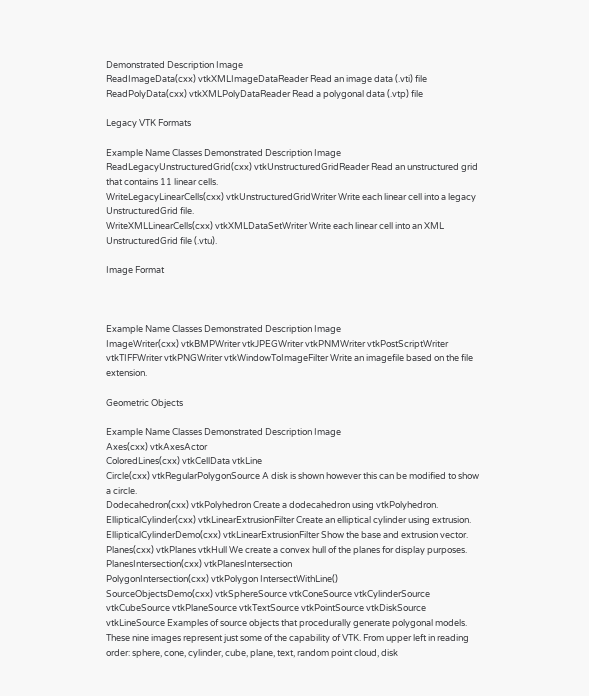Demonstrated Description Image
ReadImageData(cxx) vtkXMLImageDataReader Read an image data (.vti) file
ReadPolyData(cxx) vtkXMLPolyDataReader Read a polygonal data (.vtp) file

Legacy VTK Formats

Example Name Classes Demonstrated Description Image
ReadLegacyUnstructuredGrid(cxx) vtkUnstructuredGridReader Read an unstructured grid that contains 11 linear cells.
WriteLegacyLinearCells(cxx) vtkUnstructuredGridWriter Write each linear cell into a legacy UnstructuredGrid file.
WriteXMLLinearCells(cxx) vtkXMLDataSetWriter Write each linear cell into an XML UnstructuredGrid file (.vtu).

Image Format



Example Name Classes Demonstrated Description Image
ImageWriter(cxx) vtkBMPWriter vtkJPEGWriter vtkPNMWriter vtkPostScriptWriter vtkTIFFWriter vtkPNGWriter vtkWindowToImageFilter Write an imagefile based on the file extension.

Geometric Objects

Example Name Classes Demonstrated Description Image
Axes(cxx) vtkAxesActor
ColoredLines(cxx) vtkCellData vtkLine
Circle(cxx) vtkRegularPolygonSource A disk is shown however this can be modified to show a circle.
Dodecahedron(cxx) vtkPolyhedron Create a dodecahedron using vtkPolyhedron.
EllipticalCylinder(cxx) vtkLinearExtrusionFilter Create an elliptical cylinder using extrusion.
EllipticalCylinderDemo(cxx) vtkLinearExtrusionFilter Show the base and extrusion vector.
Planes(cxx) vtkPlanes vtkHull We create a convex hull of the planes for display purposes.
PlanesIntersection(cxx) vtkPlanesIntersection
PolygonIntersection(cxx) vtkPolygon IntersectWithLine()
SourceObjectsDemo(cxx) vtkSphereSource vtkConeSource vtkCylinderSource vtkCubeSource vtkPlaneSource vtkTextSource vtkPointSource vtkDiskSource vtkLineSource Examples of source objects that procedurally generate polygonal models. These nine images represent just some of the capability of VTK. From upper left in reading order: sphere, cone, cylinder, cube, plane, text, random point cloud, disk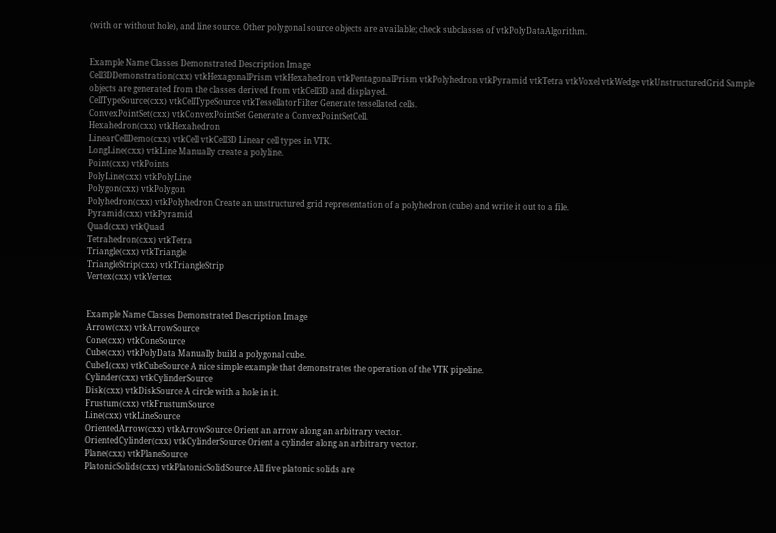(with or without hole), and line source. Other polygonal source objects are available; check subclasses of vtkPolyDataAlgorithm.


Example Name Classes Demonstrated Description Image
Cell3DDemonstration(cxx) vtkHexagonalPrism vtkHexahedron vtkPentagonalPrism vtkPolyhedron vtkPyramid vtkTetra vtkVoxel vtkWedge vtkUnstructuredGrid Sample objects are generated from the classes derived from vtkCell3D and displayed.
CellTypeSource(cxx) vtkCellTypeSource vtkTessellatorFilter Generate tessellated cells.
ConvexPointSet(cxx) vtkConvexPointSet Generate a ConvexPointSetCell.
Hexahedron(cxx) vtkHexahedron
LinearCellDemo(cxx) vtkCell vtkCell3D Linear cell types in VTK.
LongLine(cxx) vtkLine Manually create a polyline.
Point(cxx) vtkPoints
PolyLine(cxx) vtkPolyLine
Polygon(cxx) vtkPolygon
Polyhedron(cxx) vtkPolyhedron Create an unstructured grid representation of a polyhedron (cube) and write it out to a file.
Pyramid(cxx) vtkPyramid
Quad(cxx) vtkQuad
Tetrahedron(cxx) vtkTetra
Triangle(cxx) vtkTriangle
TriangleStrip(cxx) vtkTriangleStrip
Vertex(cxx) vtkVertex


Example Name Classes Demonstrated Description Image
Arrow(cxx) vtkArrowSource
Cone(cxx) vtkConeSource
Cube(cxx) vtkPolyData Manually build a polygonal cube.
Cube1(cxx) vtkCubeSource A nice simple example that demonstrates the operation of the VTK pipeline.
Cylinder(cxx) vtkCylinderSource
Disk(cxx) vtkDiskSource A circle with a hole in it.
Frustum(cxx) vtkFrustumSource
Line(cxx) vtkLineSource
OrientedArrow(cxx) vtkArrowSource Orient an arrow along an arbitrary vector.
OrientedCylinder(cxx) vtkCylinderSource Orient a cylinder along an arbitrary vector.
Plane(cxx) vtkPlaneSource
PlatonicSolids(cxx) vtkPlatonicSolidSource All five platonic solids are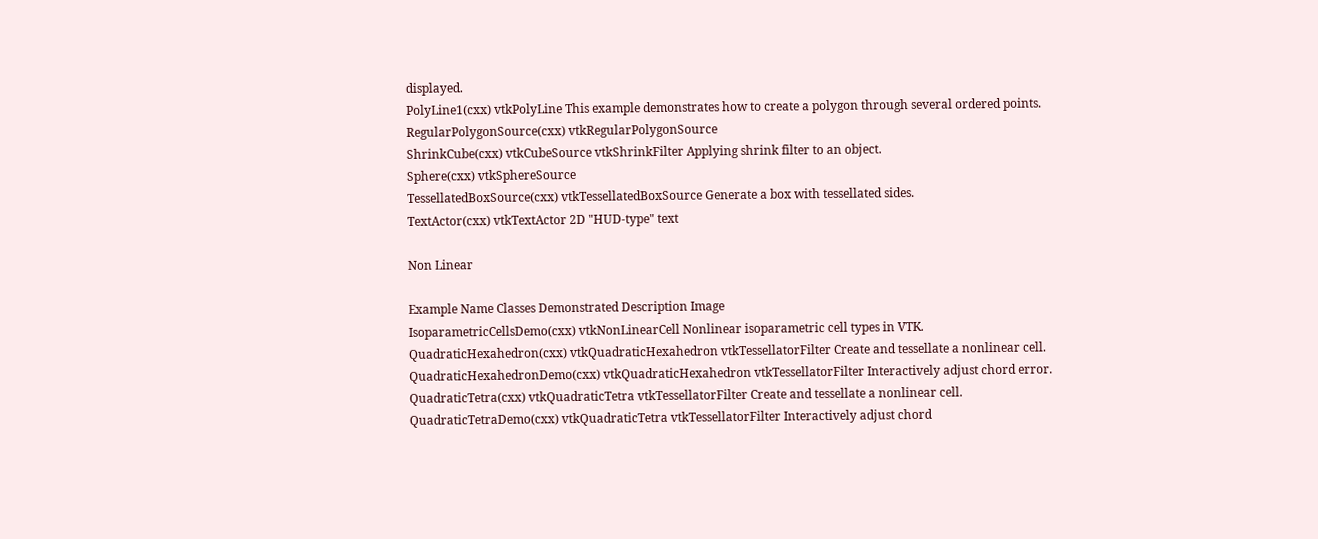displayed.
PolyLine1(cxx) vtkPolyLine This example demonstrates how to create a polygon through several ordered points.
RegularPolygonSource(cxx) vtkRegularPolygonSource
ShrinkCube(cxx) vtkCubeSource vtkShrinkFilter Applying shrink filter to an object.
Sphere(cxx) vtkSphereSource
TessellatedBoxSource(cxx) vtkTessellatedBoxSource Generate a box with tessellated sides.
TextActor(cxx) vtkTextActor 2D "HUD-type" text

Non Linear

Example Name Classes Demonstrated Description Image
IsoparametricCellsDemo(cxx) vtkNonLinearCell Nonlinear isoparametric cell types in VTK.
QuadraticHexahedron(cxx) vtkQuadraticHexahedron vtkTessellatorFilter Create and tessellate a nonlinear cell.
QuadraticHexahedronDemo(cxx) vtkQuadraticHexahedron vtkTessellatorFilter Interactively adjust chord error.
QuadraticTetra(cxx) vtkQuadraticTetra vtkTessellatorFilter Create and tessellate a nonlinear cell.
QuadraticTetraDemo(cxx) vtkQuadraticTetra vtkTessellatorFilter Interactively adjust chord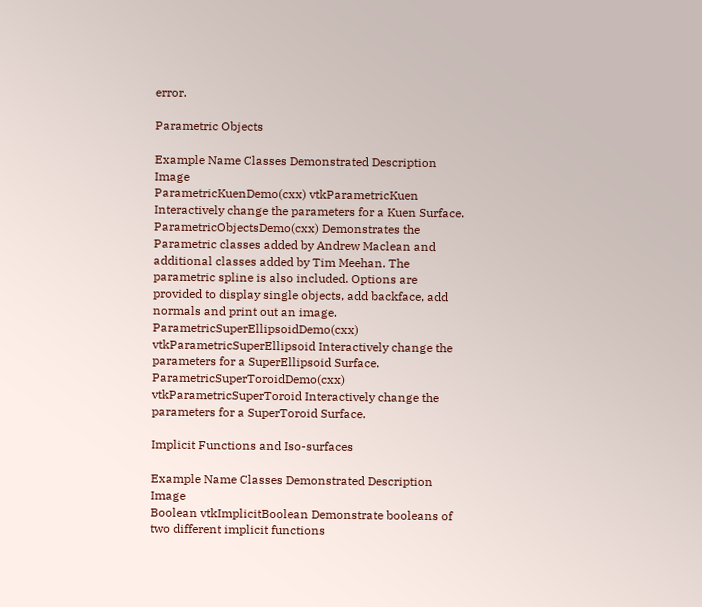error.

Parametric Objects

Example Name Classes Demonstrated Description Image
ParametricKuenDemo(cxx) vtkParametricKuen Interactively change the parameters for a Kuen Surface.
ParametricObjectsDemo(cxx) Demonstrates the Parametric classes added by Andrew Maclean and additional classes added by Tim Meehan. The parametric spline is also included. Options are provided to display single objects, add backface, add normals and print out an image.
ParametricSuperEllipsoidDemo(cxx) vtkParametricSuperEllipsoid Interactively change the parameters for a SuperEllipsoid Surface.
ParametricSuperToroidDemo(cxx) vtkParametricSuperToroid Interactively change the parameters for a SuperToroid Surface.

Implicit Functions and Iso-surfaces

Example Name Classes Demonstrated Description Image
Boolean vtkImplicitBoolean Demonstrate booleans of two different implicit functions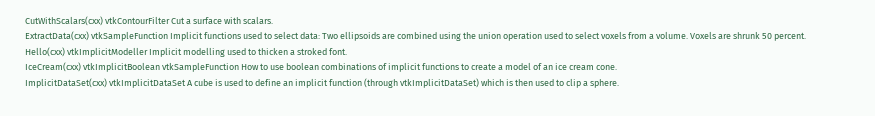CutWithScalars(cxx) vtkContourFilter Cut a surface with scalars.
ExtractData(cxx) vtkSampleFunction Implicit functions used to select data: Two ellipsoids are combined using the union operation used to select voxels from a volume. Voxels are shrunk 50 percent.
Hello(cxx) vtkImplicitModeller Implicit modelling used to thicken a stroked font.
IceCream(cxx) vtkImplicitBoolean vtkSampleFunction How to use boolean combinations of implicit functions to create a model of an ice cream cone.
ImplicitDataSet(cxx) vtkImplicitDataSet A cube is used to define an implicit function (through vtkImplicitDataSet) which is then used to clip a sphere.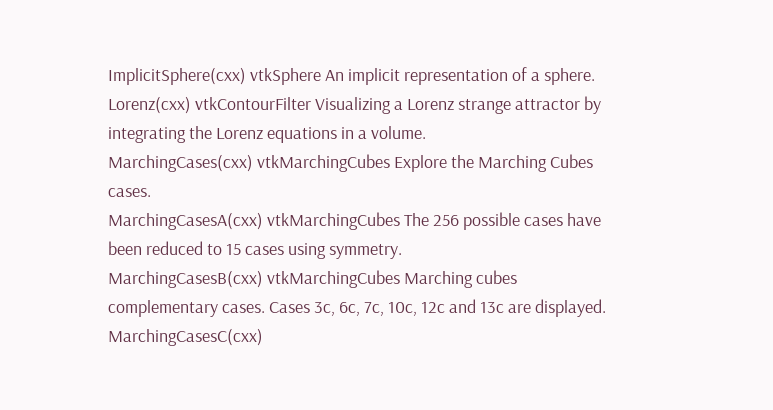ImplicitSphere(cxx) vtkSphere An implicit representation of a sphere.
Lorenz(cxx) vtkContourFilter Visualizing a Lorenz strange attractor by integrating the Lorenz equations in a volume.
MarchingCases(cxx) vtkMarchingCubes Explore the Marching Cubes cases.
MarchingCasesA(cxx) vtkMarchingCubes The 256 possible cases have been reduced to 15 cases using symmetry.
MarchingCasesB(cxx) vtkMarchingCubes Marching cubes complementary cases. Cases 3c, 6c, 7c, 10c, 12c and 13c are displayed.
MarchingCasesC(cxx)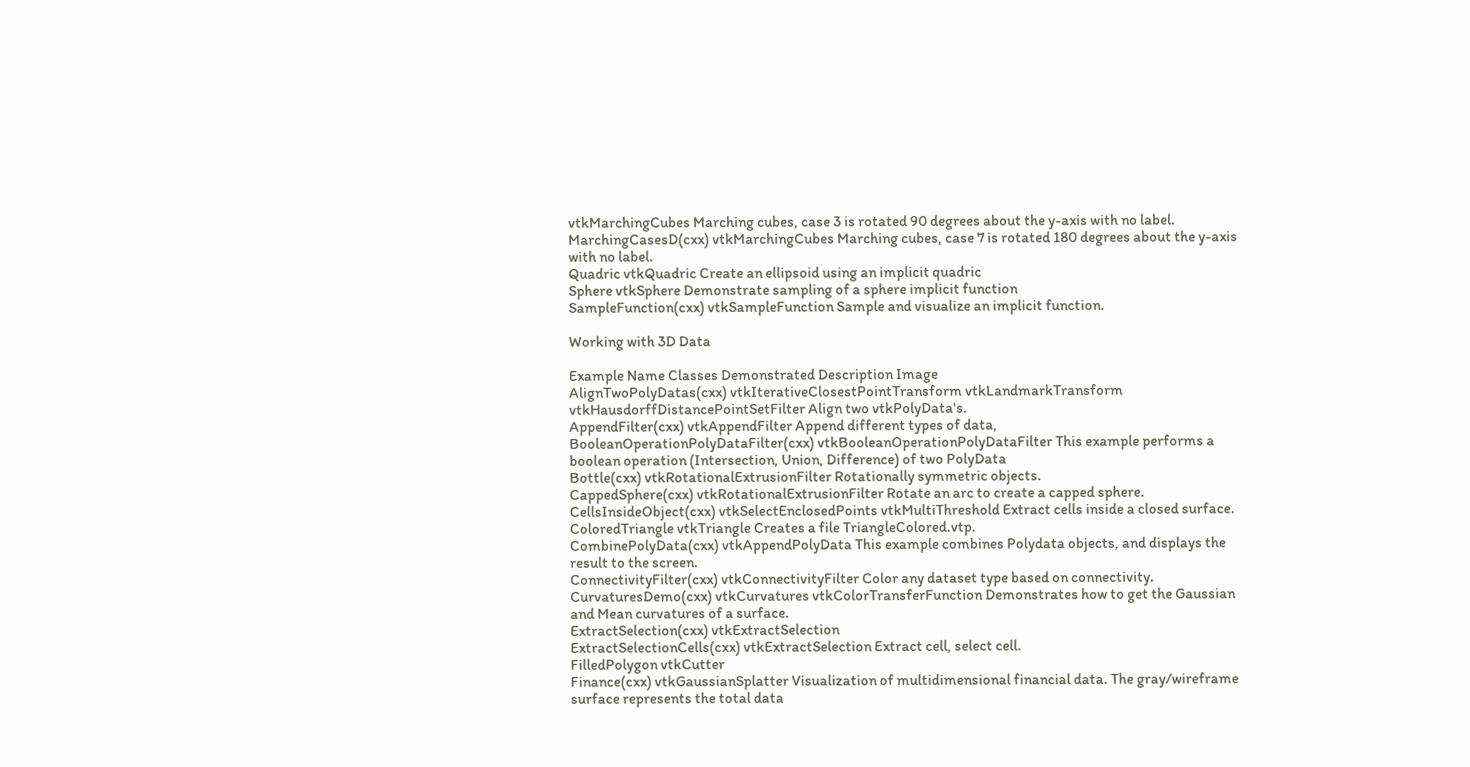vtkMarchingCubes Marching cubes, case 3 is rotated 90 degrees about the y-axis with no label.
MarchingCasesD(cxx) vtkMarchingCubes Marching cubes, case 7 is rotated 180 degrees about the y-axis with no label.
Quadric vtkQuadric Create an ellipsoid using an implicit quadric
Sphere vtkSphere Demonstrate sampling of a sphere implicit function
SampleFunction(cxx) vtkSampleFunction Sample and visualize an implicit function.

Working with 3D Data

Example Name Classes Demonstrated Description Image
AlignTwoPolyDatas(cxx) vtkIterativeClosestPointTransform vtkLandmarkTransform vtkHausdorffDistancePointSetFilter Align two vtkPolyData's.
AppendFilter(cxx) vtkAppendFilter Append different types of data,
BooleanOperationPolyDataFilter(cxx) vtkBooleanOperationPolyDataFilter This example performs a boolean operation (Intersection, Union, Difference) of two PolyData
Bottle(cxx) vtkRotationalExtrusionFilter Rotationally symmetric objects.
CappedSphere(cxx) vtkRotationalExtrusionFilter Rotate an arc to create a capped sphere.
CellsInsideObject(cxx) vtkSelectEnclosedPoints vtkMultiThreshold Extract cells inside a closed surface.
ColoredTriangle vtkTriangle Creates a file TriangleColored.vtp.
CombinePolyData(cxx) vtkAppendPolyData This example combines Polydata objects, and displays the result to the screen.
ConnectivityFilter(cxx) vtkConnectivityFilter Color any dataset type based on connectivity.
CurvaturesDemo(cxx) vtkCurvatures vtkColorTransferFunction Demonstrates how to get the Gaussian and Mean curvatures of a surface.
ExtractSelection(cxx) vtkExtractSelection
ExtractSelectionCells(cxx) vtkExtractSelection Extract cell, select cell.
FilledPolygon vtkCutter
Finance(cxx) vtkGaussianSplatter Visualization of multidimensional financial data. The gray/wireframe surface represents the total data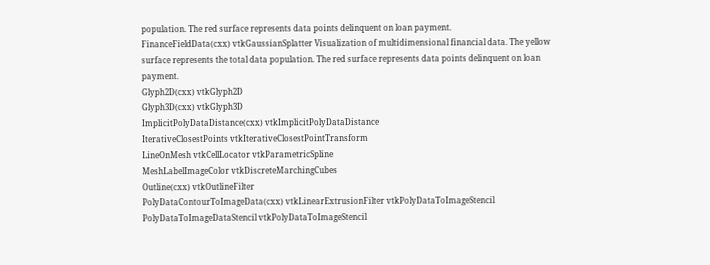population. The red surface represents data points delinquent on loan payment.
FinanceFieldData(cxx) vtkGaussianSplatter Visualization of multidimensional financial data. The yellow surface represents the total data population. The red surface represents data points delinquent on loan payment.
Glyph2D(cxx) vtkGlyph2D
Glyph3D(cxx) vtkGlyph3D
ImplicitPolyDataDistance(cxx) vtkImplicitPolyDataDistance
IterativeClosestPoints vtkIterativeClosestPointTransform
LineOnMesh vtkCellLocator vtkParametricSpline
MeshLabelImageColor vtkDiscreteMarchingCubes
Outline(cxx) vtkOutlineFilter
PolyDataContourToImageData(cxx) vtkLinearExtrusionFilter vtkPolyDataToImageStencil
PolyDataToImageDataStencil vtkPolyDataToImageStencil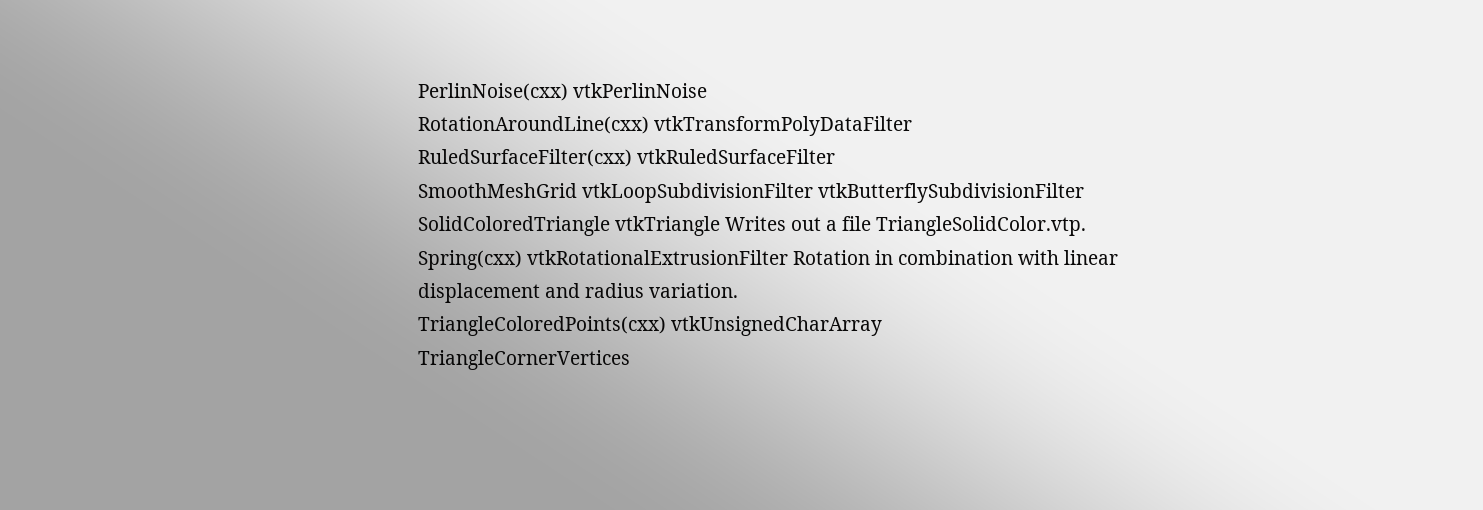PerlinNoise(cxx) vtkPerlinNoise
RotationAroundLine(cxx) vtkTransformPolyDataFilter
RuledSurfaceFilter(cxx) vtkRuledSurfaceFilter
SmoothMeshGrid vtkLoopSubdivisionFilter vtkButterflySubdivisionFilter
SolidColoredTriangle vtkTriangle Writes out a file TriangleSolidColor.vtp.
Spring(cxx) vtkRotationalExtrusionFilter Rotation in combination with linear displacement and radius variation.
TriangleColoredPoints(cxx) vtkUnsignedCharArray
TriangleCornerVertices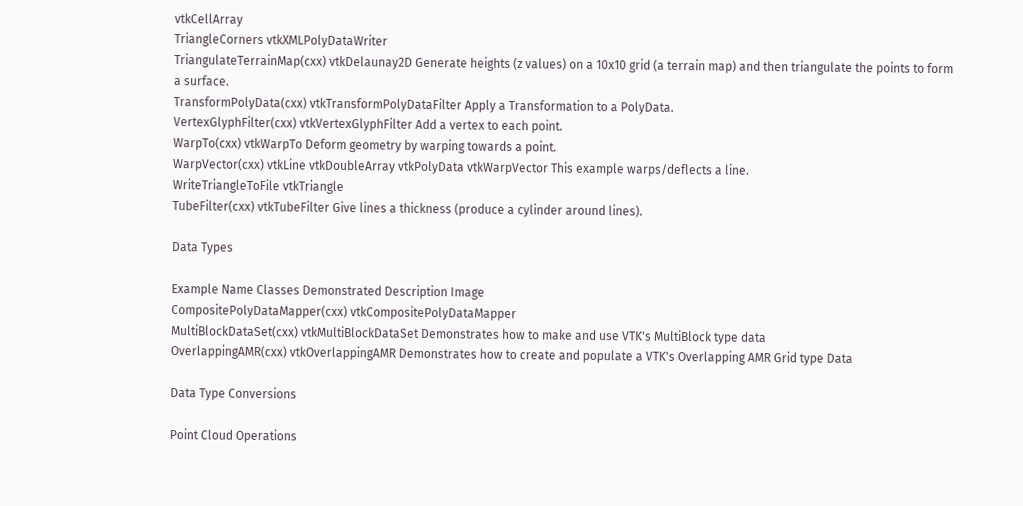vtkCellArray
TriangleCorners vtkXMLPolyDataWriter
TriangulateTerrainMap(cxx) vtkDelaunay2D Generate heights (z values) on a 10x10 grid (a terrain map) and then triangulate the points to form a surface.
TransformPolyData(cxx) vtkTransformPolyDataFilter Apply a Transformation to a PolyData.
VertexGlyphFilter(cxx) vtkVertexGlyphFilter Add a vertex to each point.
WarpTo(cxx) vtkWarpTo Deform geometry by warping towards a point.
WarpVector(cxx) vtkLine vtkDoubleArray vtkPolyData vtkWarpVector This example warps/deflects a line.
WriteTriangleToFile vtkTriangle
TubeFilter(cxx) vtkTubeFilter Give lines a thickness (produce a cylinder around lines).

Data Types

Example Name Classes Demonstrated Description Image
CompositePolyDataMapper(cxx) vtkCompositePolyDataMapper
MultiBlockDataSet(cxx) vtkMultiBlockDataSet Demonstrates how to make and use VTK's MultiBlock type data
OverlappingAMR(cxx) vtkOverlappingAMR Demonstrates how to create and populate a VTK's Overlapping AMR Grid type Data

Data Type Conversions

Point Cloud Operations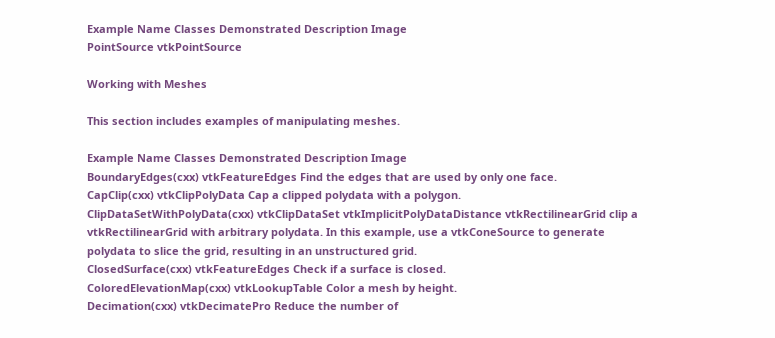Example Name Classes Demonstrated Description Image
PointSource vtkPointSource

Working with Meshes

This section includes examples of manipulating meshes.

Example Name Classes Demonstrated Description Image
BoundaryEdges(cxx) vtkFeatureEdges Find the edges that are used by only one face.
CapClip(cxx) vtkClipPolyData Cap a clipped polydata with a polygon.
ClipDataSetWithPolyData(cxx) vtkClipDataSet vtkImplicitPolyDataDistance vtkRectilinearGrid clip a vtkRectilinearGrid with arbitrary polydata. In this example, use a vtkConeSource to generate polydata to slice the grid, resulting in an unstructured grid.
ClosedSurface(cxx) vtkFeatureEdges Check if a surface is closed.
ColoredElevationMap(cxx) vtkLookupTable Color a mesh by height.
Decimation(cxx) vtkDecimatePro Reduce the number of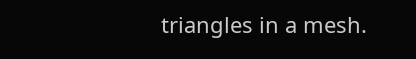triangles in a mesh.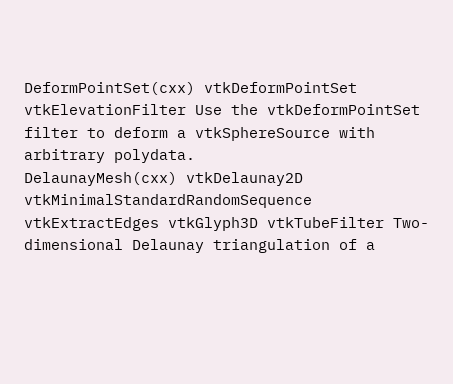DeformPointSet(cxx) vtkDeformPointSet vtkElevationFilter Use the vtkDeformPointSet filter to deform a vtkSphereSource with arbitrary polydata.
DelaunayMesh(cxx) vtkDelaunay2D vtkMinimalStandardRandomSequence vtkExtractEdges vtkGlyph3D vtkTubeFilter Two-dimensional Delaunay triangulation of a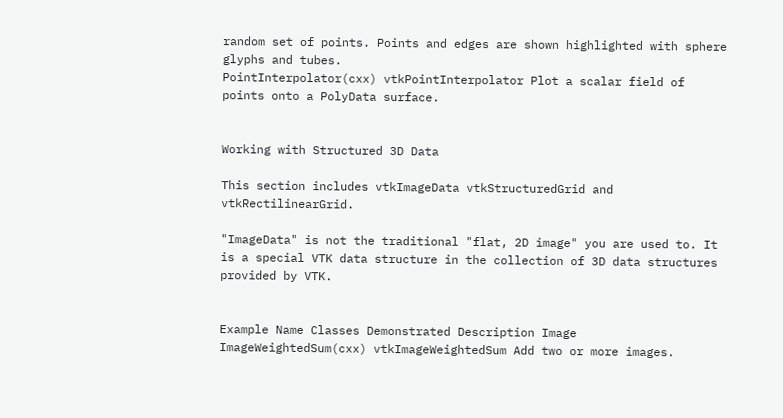random set of points. Points and edges are shown highlighted with sphere glyphs and tubes.
PointInterpolator(cxx) vtkPointInterpolator Plot a scalar field of points onto a PolyData surface.


Working with Structured 3D Data

This section includes vtkImageData vtkStructuredGrid and vtkRectilinearGrid.

"ImageData" is not the traditional "flat, 2D image" you are used to. It is a special VTK data structure in the collection of 3D data structures provided by VTK.


Example Name Classes Demonstrated Description Image
ImageWeightedSum(cxx) vtkImageWeightedSum Add two or more images.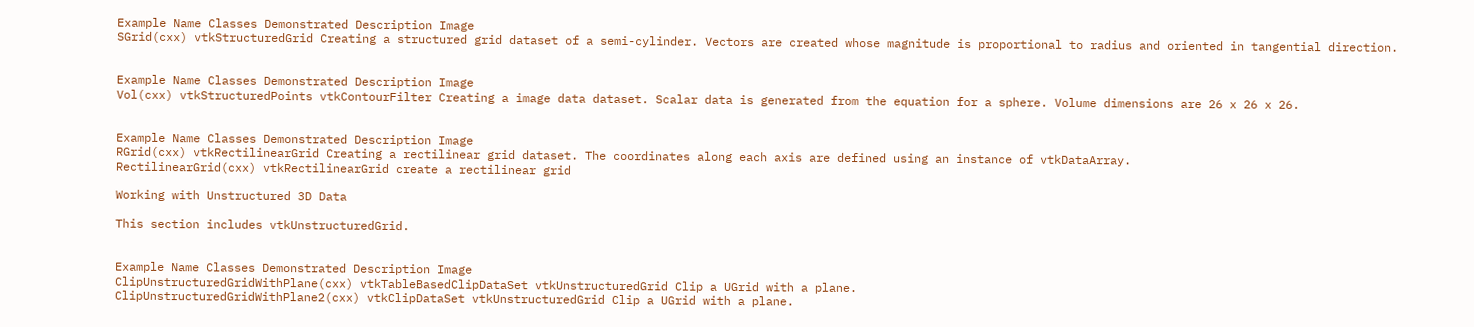Example Name Classes Demonstrated Description Image
SGrid(cxx) vtkStructuredGrid Creating a structured grid dataset of a semi-cylinder. Vectors are created whose magnitude is proportional to radius and oriented in tangential direction.


Example Name Classes Demonstrated Description Image
Vol(cxx) vtkStructuredPoints vtkContourFilter Creating a image data dataset. Scalar data is generated from the equation for a sphere. Volume dimensions are 26 x 26 x 26.


Example Name Classes Demonstrated Description Image
RGrid(cxx) vtkRectilinearGrid Creating a rectilinear grid dataset. The coordinates along each axis are defined using an instance of vtkDataArray.
RectilinearGrid(cxx) vtkRectilinearGrid create a rectilinear grid

Working with Unstructured 3D Data

This section includes vtkUnstructuredGrid.


Example Name Classes Demonstrated Description Image
ClipUnstructuredGridWithPlane(cxx) vtkTableBasedClipDataSet vtkUnstructuredGrid Clip a UGrid with a plane.
ClipUnstructuredGridWithPlane2(cxx) vtkClipDataSet vtkUnstructuredGrid Clip a UGrid with a plane.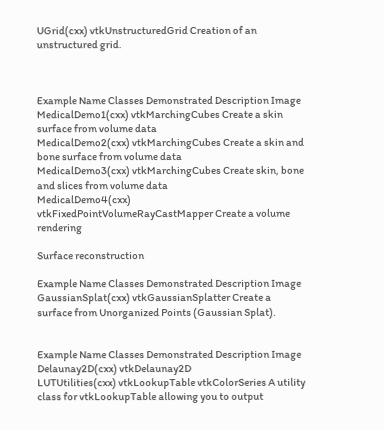UGrid(cxx) vtkUnstructuredGrid Creation of an unstructured grid.



Example Name Classes Demonstrated Description Image
MedicalDemo1(cxx) vtkMarchingCubes Create a skin surface from volume data
MedicalDemo2(cxx) vtkMarchingCubes Create a skin and bone surface from volume data
MedicalDemo3(cxx) vtkMarchingCubes Create skin, bone and slices from volume data
MedicalDemo4(cxx) vtkFixedPointVolumeRayCastMapper Create a volume rendering

Surface reconstruction

Example Name Classes Demonstrated Description Image
GaussianSplat(cxx) vtkGaussianSplatter Create a surface from Unorganized Points (Gaussian Splat).


Example Name Classes Demonstrated Description Image
Delaunay2D(cxx) vtkDelaunay2D
LUTUtilities(cxx) vtkLookupTable vtkColorSeries A utility class for vtkLookupTable allowing you to output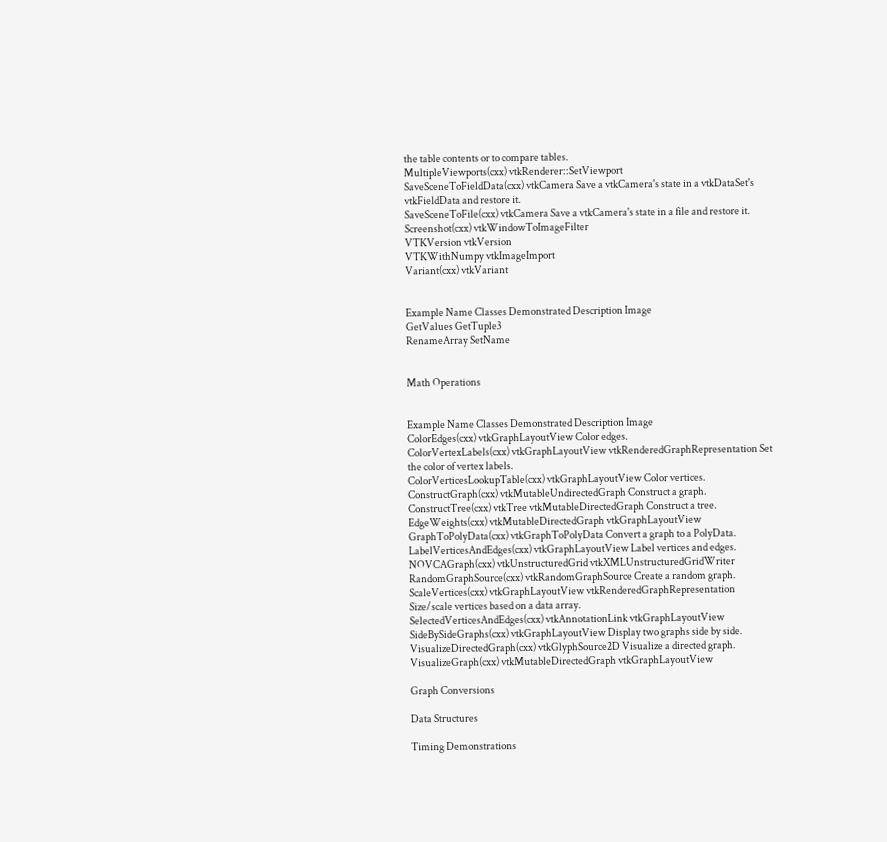the table contents or to compare tables.
MultipleViewports(cxx) vtkRenderer::SetViewport
SaveSceneToFieldData(cxx) vtkCamera Save a vtkCamera's state in a vtkDataSet's vtkFieldData and restore it.
SaveSceneToFile(cxx) vtkCamera Save a vtkCamera's state in a file and restore it.
Screenshot(cxx) vtkWindowToImageFilter
VTKVersion vtkVersion
VTKWithNumpy vtkImageImport
Variant(cxx) vtkVariant


Example Name Classes Demonstrated Description Image
GetValues GetTuple3
RenameArray SetName


Math Operations


Example Name Classes Demonstrated Description Image
ColorEdges(cxx) vtkGraphLayoutView Color edges.
ColorVertexLabels(cxx) vtkGraphLayoutView vtkRenderedGraphRepresentation Set the color of vertex labels.
ColorVerticesLookupTable(cxx) vtkGraphLayoutView Color vertices.
ConstructGraph(cxx) vtkMutableUndirectedGraph Construct a graph.
ConstructTree(cxx) vtkTree vtkMutableDirectedGraph Construct a tree.
EdgeWeights(cxx) vtkMutableDirectedGraph vtkGraphLayoutView
GraphToPolyData(cxx) vtkGraphToPolyData Convert a graph to a PolyData.
LabelVerticesAndEdges(cxx) vtkGraphLayoutView Label vertices and edges.
NOVCAGraph(cxx) vtkUnstructuredGrid vtkXMLUnstructuredGridWriter
RandomGraphSource(cxx) vtkRandomGraphSource Create a random graph.
ScaleVertices(cxx) vtkGraphLayoutView vtkRenderedGraphRepresentation Size/scale vertices based on a data array.
SelectedVerticesAndEdges(cxx) vtkAnnotationLink vtkGraphLayoutView
SideBySideGraphs(cxx) vtkGraphLayoutView Display two graphs side by side.
VisualizeDirectedGraph(cxx) vtkGlyphSource2D Visualize a directed graph.
VisualizeGraph(cxx) vtkMutableDirectedGraph vtkGraphLayoutView

Graph Conversions

Data Structures

Timing Demonstrations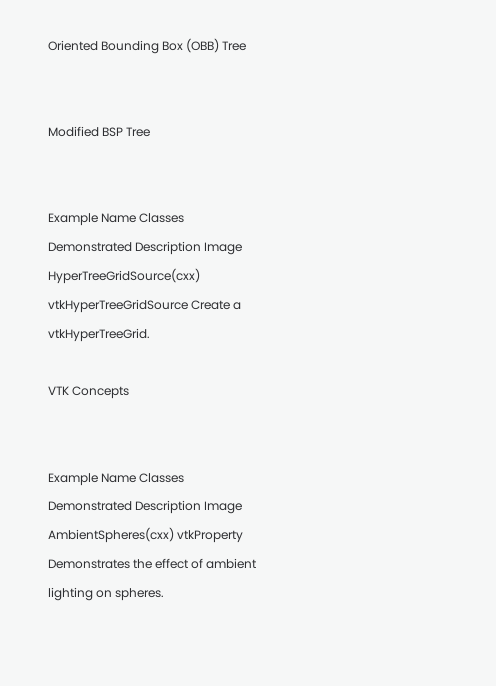Oriented Bounding Box (OBB) Tree


Modified BSP Tree


Example Name Classes Demonstrated Description Image
HyperTreeGridSource(cxx) vtkHyperTreeGridSource Create a vtkHyperTreeGrid.

VTK Concepts


Example Name Classes Demonstrated Description Image
AmbientSpheres(cxx) vtkProperty Demonstrates the effect of ambient lighting on spheres.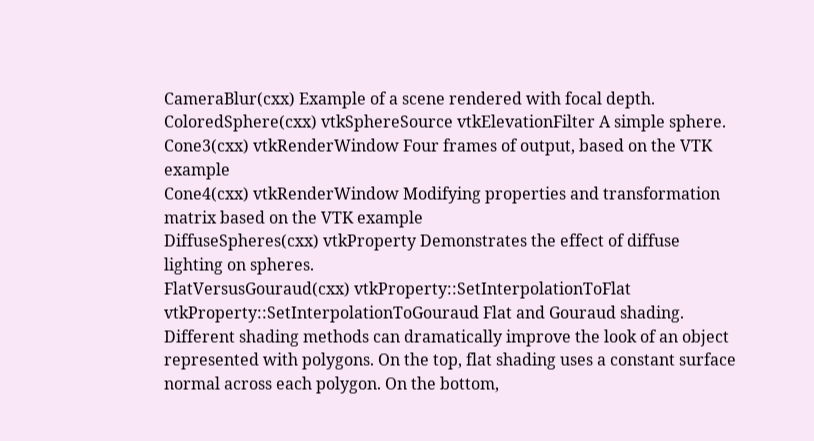CameraBlur(cxx) Example of a scene rendered with focal depth.
ColoredSphere(cxx) vtkSphereSource vtkElevationFilter A simple sphere.
Cone3(cxx) vtkRenderWindow Four frames of output, based on the VTK example
Cone4(cxx) vtkRenderWindow Modifying properties and transformation matrix based on the VTK example
DiffuseSpheres(cxx) vtkProperty Demonstrates the effect of diffuse lighting on spheres.
FlatVersusGouraud(cxx) vtkProperty::SetInterpolationToFlat vtkProperty::SetInterpolationToGouraud Flat and Gouraud shading. Different shading methods can dramatically improve the look of an object represented with polygons. On the top, flat shading uses a constant surface normal across each polygon. On the bottom,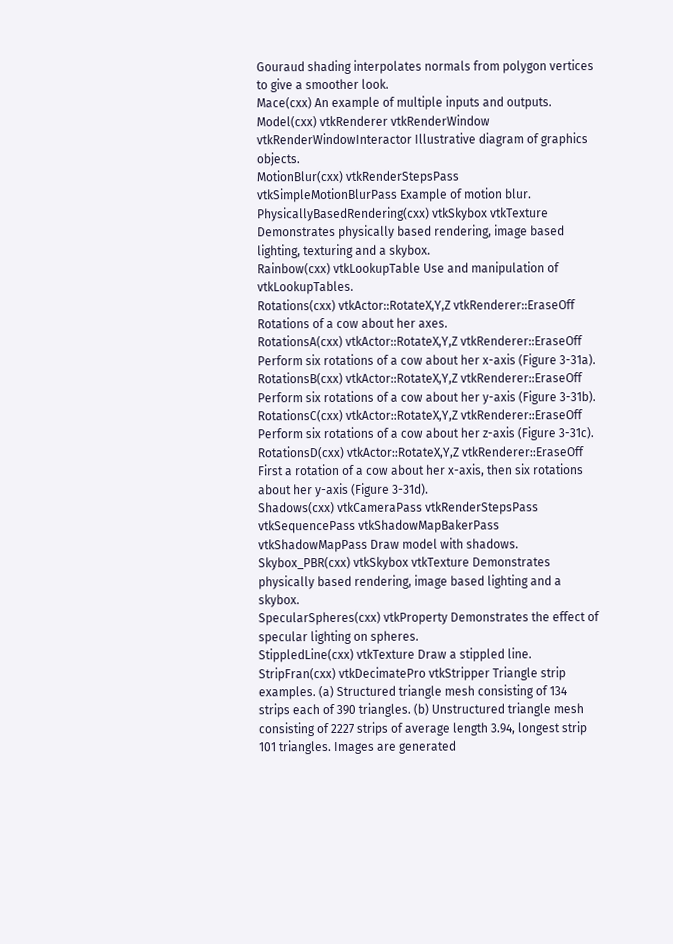Gouraud shading interpolates normals from polygon vertices to give a smoother look.
Mace(cxx) An example of multiple inputs and outputs.
Model(cxx) vtkRenderer vtkRenderWindow vtkRenderWindowInteractor Illustrative diagram of graphics objects.
MotionBlur(cxx) vtkRenderStepsPass vtkSimpleMotionBlurPass Example of motion blur.
PhysicallyBasedRendering(cxx) vtkSkybox vtkTexture Demonstrates physically based rendering, image based lighting, texturing and a skybox.
Rainbow(cxx) vtkLookupTable Use and manipulation of vtkLookupTables.
Rotations(cxx) vtkActor::RotateX,Y,Z vtkRenderer::EraseOff Rotations of a cow about her axes.
RotationsA(cxx) vtkActor::RotateX,Y,Z vtkRenderer::EraseOff Perform six rotations of a cow about her x-axis (Figure 3-31a).
RotationsB(cxx) vtkActor::RotateX,Y,Z vtkRenderer::EraseOff Perform six rotations of a cow about her y-axis (Figure 3-31b).
RotationsC(cxx) vtkActor::RotateX,Y,Z vtkRenderer::EraseOff Perform six rotations of a cow about her z-axis (Figure 3-31c).
RotationsD(cxx) vtkActor::RotateX,Y,Z vtkRenderer::EraseOff First a rotation of a cow about her x-axis, then six rotations about her y-axis (Figure 3-31d).
Shadows(cxx) vtkCameraPass vtkRenderStepsPass vtkSequencePass vtkShadowMapBakerPass vtkShadowMapPass Draw model with shadows.
Skybox_PBR(cxx) vtkSkybox vtkTexture Demonstrates physically based rendering, image based lighting and a skybox.
SpecularSpheres(cxx) vtkProperty Demonstrates the effect of specular lighting on spheres.
StippledLine(cxx) vtkTexture Draw a stippled line.
StripFran(cxx) vtkDecimatePro vtkStripper Triangle strip examples. (a) Structured triangle mesh consisting of 134 strips each of 390 triangles. (b) Unstructured triangle mesh consisting of 2227 strips of average length 3.94, longest strip 101 triangles. Images are generated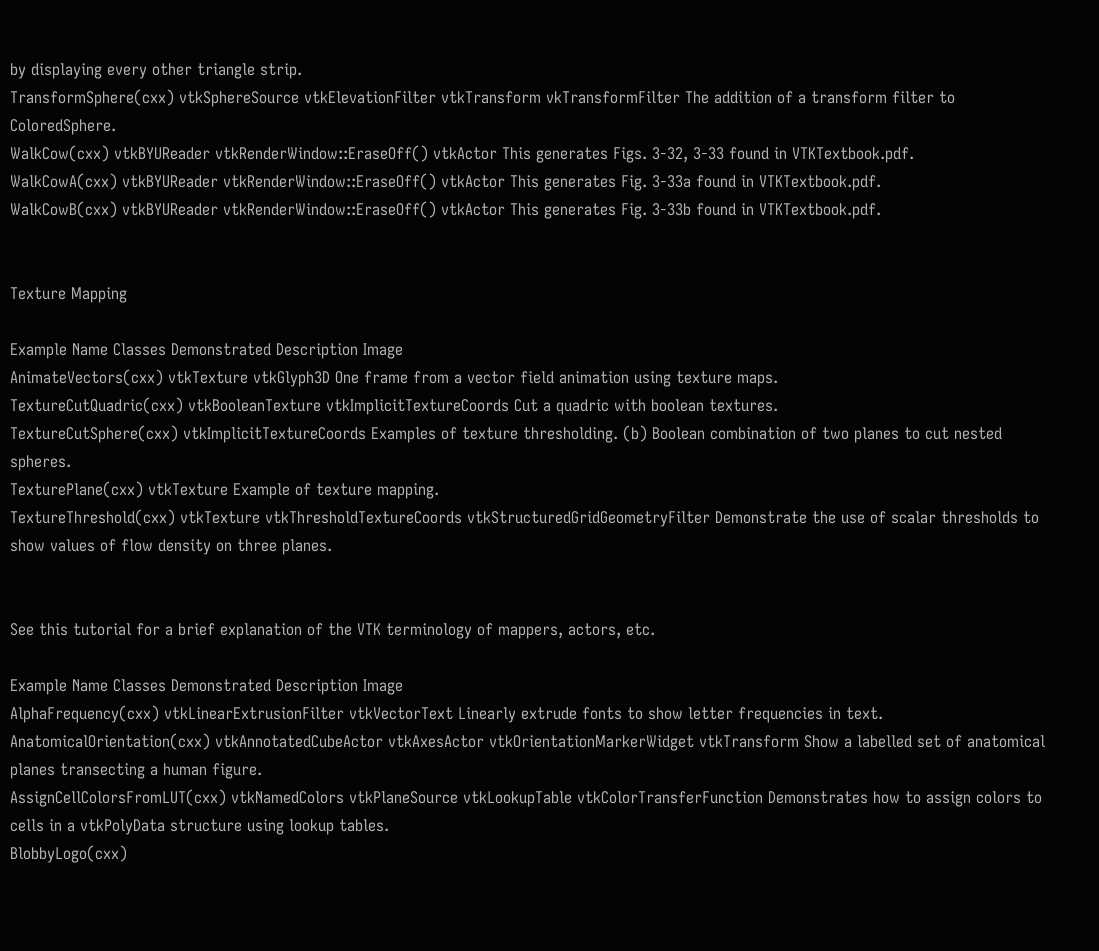by displaying every other triangle strip.
TransformSphere(cxx) vtkSphereSource vtkElevationFilter vtkTransform vkTransformFilter The addition of a transform filter to ColoredSphere.
WalkCow(cxx) vtkBYUReader vtkRenderWindow::EraseOff() vtkActor This generates Figs. 3-32, 3-33 found in VTKTextbook.pdf.
WalkCowA(cxx) vtkBYUReader vtkRenderWindow::EraseOff() vtkActor This generates Fig. 3-33a found in VTKTextbook.pdf.
WalkCowB(cxx) vtkBYUReader vtkRenderWindow::EraseOff() vtkActor This generates Fig. 3-33b found in VTKTextbook.pdf.


Texture Mapping

Example Name Classes Demonstrated Description Image
AnimateVectors(cxx) vtkTexture vtkGlyph3D One frame from a vector field animation using texture maps.
TextureCutQuadric(cxx) vtkBooleanTexture vtkImplicitTextureCoords Cut a quadric with boolean textures.
TextureCutSphere(cxx) vtkImplicitTextureCoords Examples of texture thresholding. (b) Boolean combination of two planes to cut nested spheres.
TexturePlane(cxx) vtkTexture Example of texture mapping.
TextureThreshold(cxx) vtkTexture vtkThresholdTextureCoords vtkStructuredGridGeometryFilter Demonstrate the use of scalar thresholds to show values of flow density on three planes.


See this tutorial for a brief explanation of the VTK terminology of mappers, actors, etc.

Example Name Classes Demonstrated Description Image
AlphaFrequency(cxx) vtkLinearExtrusionFilter vtkVectorText Linearly extrude fonts to show letter frequencies in text.
AnatomicalOrientation(cxx) vtkAnnotatedCubeActor vtkAxesActor vtkOrientationMarkerWidget vtkTransform Show a labelled set of anatomical planes transecting a human figure.
AssignCellColorsFromLUT(cxx) vtkNamedColors vtkPlaneSource vtkLookupTable vtkColorTransferFunction Demonstrates how to assign colors to cells in a vtkPolyData structure using lookup tables.
BlobbyLogo(cxx)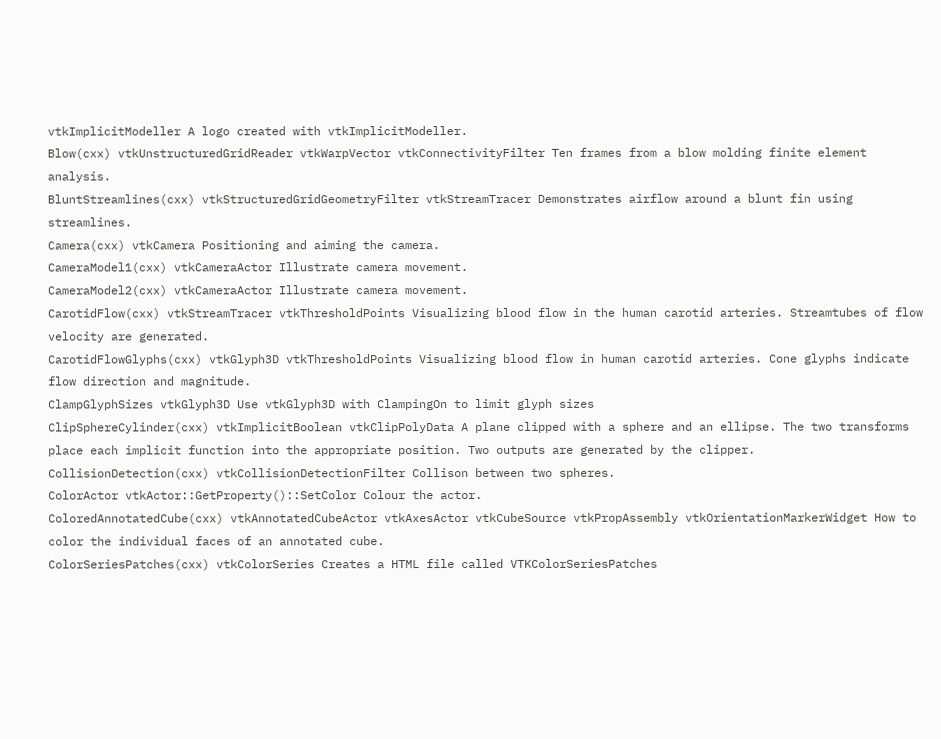vtkImplicitModeller A logo created with vtkImplicitModeller.
Blow(cxx) vtkUnstructuredGridReader vtkWarpVector vtkConnectivityFilter Ten frames from a blow molding finite element analysis.
BluntStreamlines(cxx) vtkStructuredGridGeometryFilter vtkStreamTracer Demonstrates airflow around a blunt fin using streamlines.
Camera(cxx) vtkCamera Positioning and aiming the camera.
CameraModel1(cxx) vtkCameraActor Illustrate camera movement.
CameraModel2(cxx) vtkCameraActor Illustrate camera movement.
CarotidFlow(cxx) vtkStreamTracer vtkThresholdPoints Visualizing blood flow in the human carotid arteries. Streamtubes of flow velocity are generated.
CarotidFlowGlyphs(cxx) vtkGlyph3D vtkThresholdPoints Visualizing blood flow in human carotid arteries. Cone glyphs indicate flow direction and magnitude.
ClampGlyphSizes vtkGlyph3D Use vtkGlyph3D with ClampingOn to limit glyph sizes
ClipSphereCylinder(cxx) vtkImplicitBoolean vtkClipPolyData A plane clipped with a sphere and an ellipse. The two transforms place each implicit function into the appropriate position. Two outputs are generated by the clipper.
CollisionDetection(cxx) vtkCollisionDetectionFilter Collison between two spheres.
ColorActor vtkActor::GetProperty()::SetColor Colour the actor.
ColoredAnnotatedCube(cxx) vtkAnnotatedCubeActor vtkAxesActor vtkCubeSource vtkPropAssembly vtkOrientationMarkerWidget How to color the individual faces of an annotated cube.
ColorSeriesPatches(cxx) vtkColorSeries Creates a HTML file called VTKColorSeriesPatches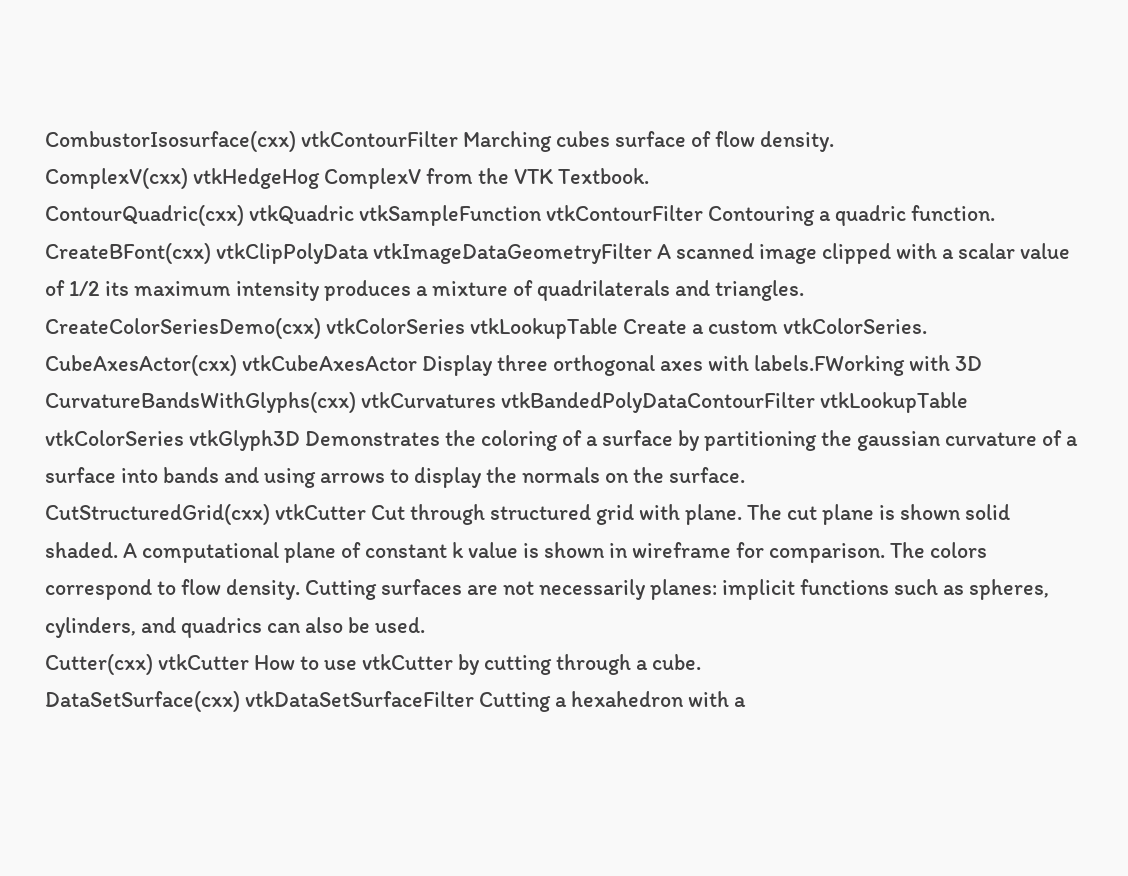CombustorIsosurface(cxx) vtkContourFilter Marching cubes surface of flow density.
ComplexV(cxx) vtkHedgeHog ComplexV from the VTK Textbook.
ContourQuadric(cxx) vtkQuadric vtkSampleFunction vtkContourFilter Contouring a quadric function.
CreateBFont(cxx) vtkClipPolyData vtkImageDataGeometryFilter A scanned image clipped with a scalar value of 1/2 its maximum intensity produces a mixture of quadrilaterals and triangles.
CreateColorSeriesDemo(cxx) vtkColorSeries vtkLookupTable Create a custom vtkColorSeries.
CubeAxesActor(cxx) vtkCubeAxesActor Display three orthogonal axes with labels.FWorking with 3D
CurvatureBandsWithGlyphs(cxx) vtkCurvatures vtkBandedPolyDataContourFilter vtkLookupTable vtkColorSeries vtkGlyph3D Demonstrates the coloring of a surface by partitioning the gaussian curvature of a surface into bands and using arrows to display the normals on the surface.
CutStructuredGrid(cxx) vtkCutter Cut through structured grid with plane. The cut plane is shown solid shaded. A computational plane of constant k value is shown in wireframe for comparison. The colors correspond to flow density. Cutting surfaces are not necessarily planes: implicit functions such as spheres, cylinders, and quadrics can also be used.
Cutter(cxx) vtkCutter How to use vtkCutter by cutting through a cube.
DataSetSurface(cxx) vtkDataSetSurfaceFilter Cutting a hexahedron with a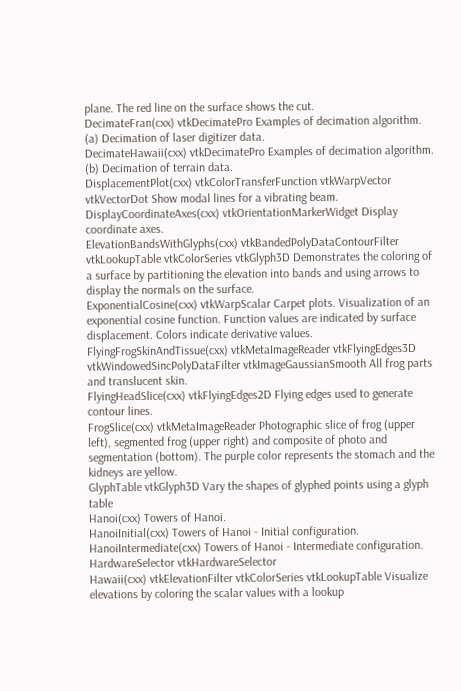plane. The red line on the surface shows the cut.
DecimateFran(cxx) vtkDecimatePro Examples of decimation algorithm. (a) Decimation of laser digitizer data.
DecimateHawaii(cxx) vtkDecimatePro Examples of decimation algorithm. (b) Decimation of terrain data.
DisplacementPlot(cxx) vtkColorTransferFunction vtkWarpVector vtkVectorDot Show modal lines for a vibrating beam.
DisplayCoordinateAxes(cxx) vtkOrientationMarkerWidget Display coordinate axes.
ElevationBandsWithGlyphs(cxx) vtkBandedPolyDataContourFilter vtkLookupTable vtkColorSeries vtkGlyph3D Demonstrates the coloring of a surface by partitioning the elevation into bands and using arrows to display the normals on the surface.
ExponentialCosine(cxx) vtkWarpScalar Carpet plots. Visualization of an exponential cosine function. Function values are indicated by surface displacement. Colors indicate derivative values.
FlyingFrogSkinAndTissue(cxx) vtkMetaImageReader vtkFlyingEdges3D vtkWindowedSincPolyDataFilter vtkImageGaussianSmooth All frog parts and translucent skin.
FlyingHeadSlice(cxx) vtkFlyingEdges2D Flying edges used to generate contour lines.
FrogSlice(cxx) vtkMetaImageReader Photographic slice of frog (upper left), segmented frog (upper right) and composite of photo and segmentation (bottom). The purple color represents the stomach and the kidneys are yellow.
GlyphTable vtkGlyph3D Vary the shapes of glyphed points using a glyph table
Hanoi(cxx) Towers of Hanoi.
HanoiInitial(cxx) Towers of Hanoi - Initial configuration.
HanoiIntermediate(cxx) Towers of Hanoi - Intermediate configuration.
HardwareSelector vtkHardwareSelector
Hawaii(cxx) vtkElevationFilter vtkColorSeries vtkLookupTable Visualize elevations by coloring the scalar values with a lookup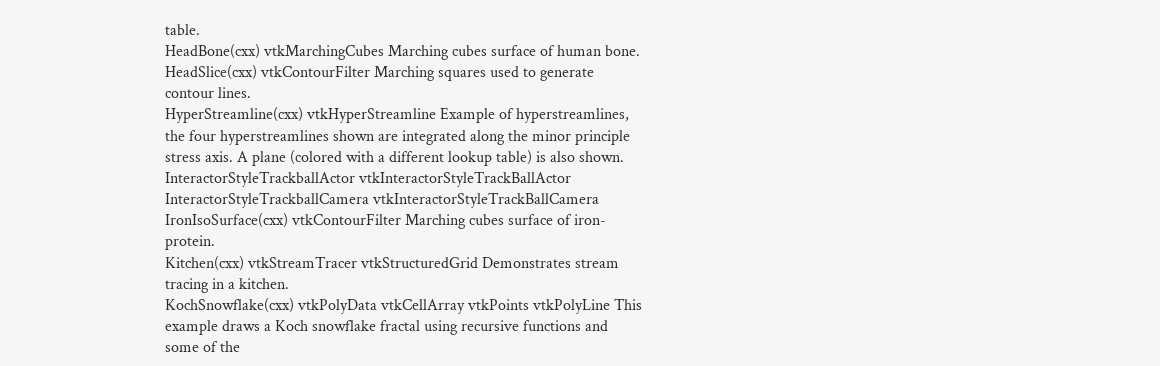table.
HeadBone(cxx) vtkMarchingCubes Marching cubes surface of human bone.
HeadSlice(cxx) vtkContourFilter Marching squares used to generate contour lines.
HyperStreamline(cxx) vtkHyperStreamline Example of hyperstreamlines, the four hyperstreamlines shown are integrated along the minor principle stress axis. A plane (colored with a different lookup table) is also shown.
InteractorStyleTrackballActor vtkInteractorStyleTrackBallActor
InteractorStyleTrackballCamera vtkInteractorStyleTrackBallCamera
IronIsoSurface(cxx) vtkContourFilter Marching cubes surface of iron-protein.
Kitchen(cxx) vtkStreamTracer vtkStructuredGrid Demonstrates stream tracing in a kitchen.
KochSnowflake(cxx) vtkPolyData vtkCellArray vtkPoints vtkPolyLine This example draws a Koch snowflake fractal using recursive functions and some of the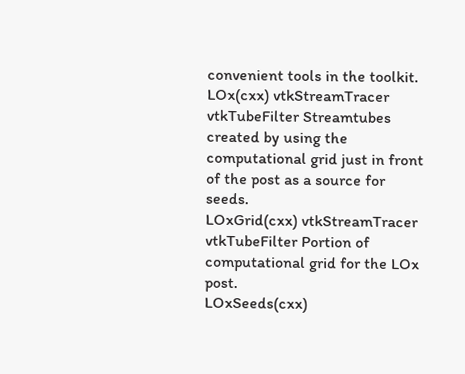convenient tools in the toolkit.
LOx(cxx) vtkStreamTracer vtkTubeFilter Streamtubes created by using the computational grid just in front of the post as a source for seeds.
LOxGrid(cxx) vtkStreamTracer vtkTubeFilter Portion of computational grid for the LOx post.
LOxSeeds(cxx)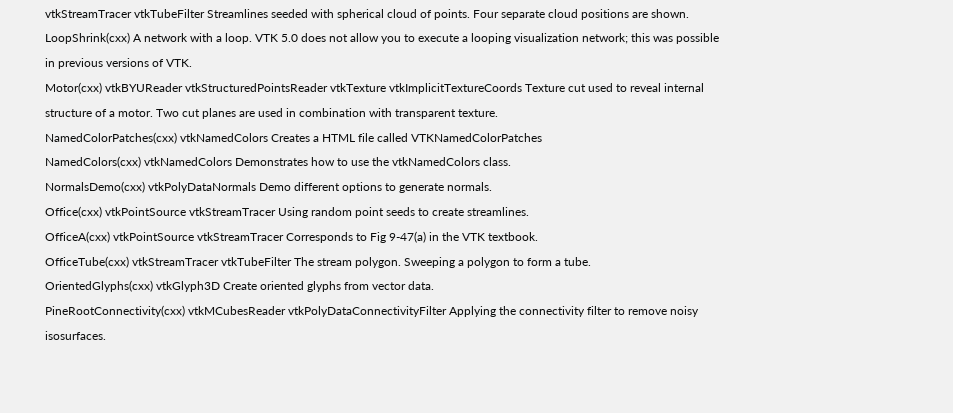vtkStreamTracer vtkTubeFilter Streamlines seeded with spherical cloud of points. Four separate cloud positions are shown.
LoopShrink(cxx) A network with a loop. VTK 5.0 does not allow you to execute a looping visualization network; this was possible in previous versions of VTK.
Motor(cxx) vtkBYUReader vtkStructuredPointsReader vtkTexture vtkImplicitTextureCoords Texture cut used to reveal internal structure of a motor. Two cut planes are used in combination with transparent texture.
NamedColorPatches(cxx) vtkNamedColors Creates a HTML file called VTKNamedColorPatches
NamedColors(cxx) vtkNamedColors Demonstrates how to use the vtkNamedColors class.
NormalsDemo(cxx) vtkPolyDataNormals Demo different options to generate normals.
Office(cxx) vtkPointSource vtkStreamTracer Using random point seeds to create streamlines.
OfficeA(cxx) vtkPointSource vtkStreamTracer Corresponds to Fig 9-47(a) in the VTK textbook.
OfficeTube(cxx) vtkStreamTracer vtkTubeFilter The stream polygon. Sweeping a polygon to form a tube.
OrientedGlyphs(cxx) vtkGlyph3D Create oriented glyphs from vector data.
PineRootConnectivity(cxx) vtkMCubesReader vtkPolyDataConnectivityFilter Applying the connectivity filter to remove noisy isosurfaces.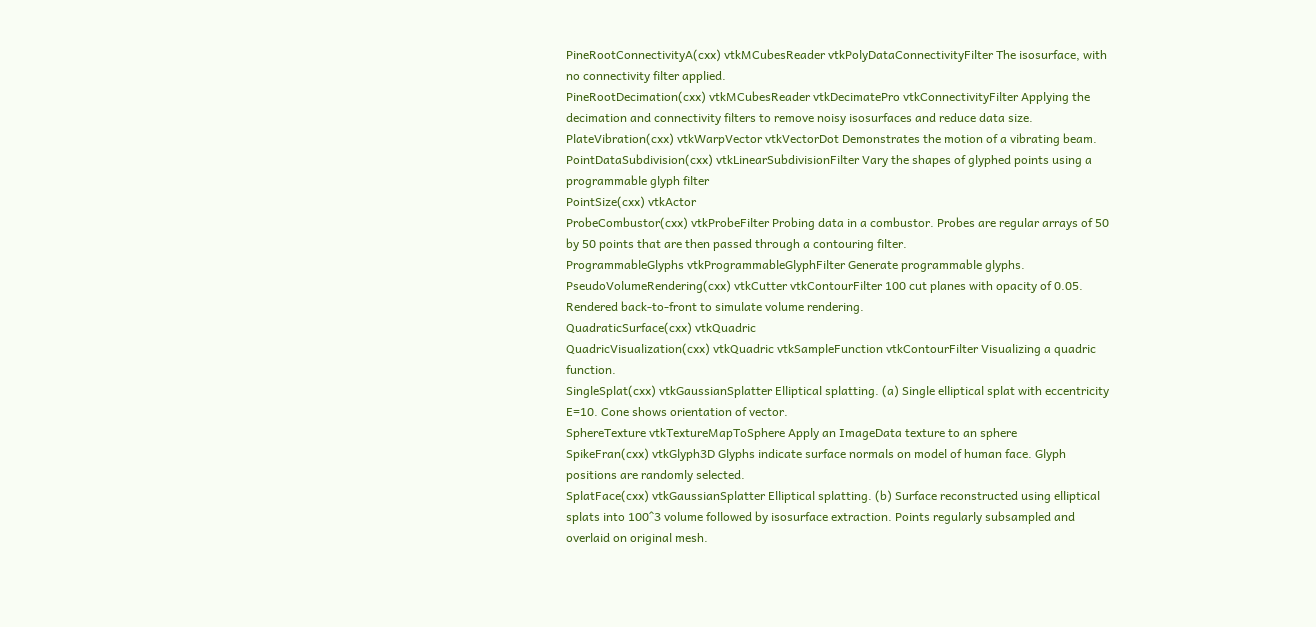PineRootConnectivityA(cxx) vtkMCubesReader vtkPolyDataConnectivityFilter The isosurface, with no connectivity filter applied.
PineRootDecimation(cxx) vtkMCubesReader vtkDecimatePro vtkConnectivityFilter Applying the decimation and connectivity filters to remove noisy isosurfaces and reduce data size.
PlateVibration(cxx) vtkWarpVector vtkVectorDot Demonstrates the motion of a vibrating beam.
PointDataSubdivision(cxx) vtkLinearSubdivisionFilter Vary the shapes of glyphed points using a programmable glyph filter
PointSize(cxx) vtkActor
ProbeCombustor(cxx) vtkProbeFilter Probing data in a combustor. Probes are regular arrays of 50 by 50 points that are then passed through a contouring filter.
ProgrammableGlyphs vtkProgrammableGlyphFilter Generate programmable glyphs.
PseudoVolumeRendering(cxx) vtkCutter vtkContourFilter 100 cut planes with opacity of 0.05. Rendered back-to-front to simulate volume rendering.
QuadraticSurface(cxx) vtkQuadric
QuadricVisualization(cxx) vtkQuadric vtkSampleFunction vtkContourFilter Visualizing a quadric function.
SingleSplat(cxx) vtkGaussianSplatter Elliptical splatting. (a) Single elliptical splat with eccentricity E=10. Cone shows orientation of vector.
SphereTexture vtkTextureMapToSphere Apply an ImageData texture to an sphere
SpikeFran(cxx) vtkGlyph3D Glyphs indicate surface normals on model of human face. Glyph positions are randomly selected.
SplatFace(cxx) vtkGaussianSplatter Elliptical splatting. (b) Surface reconstructed using elliptical splats into 100^3 volume followed by isosurface extraction. Points regularly subsampled and overlaid on original mesh.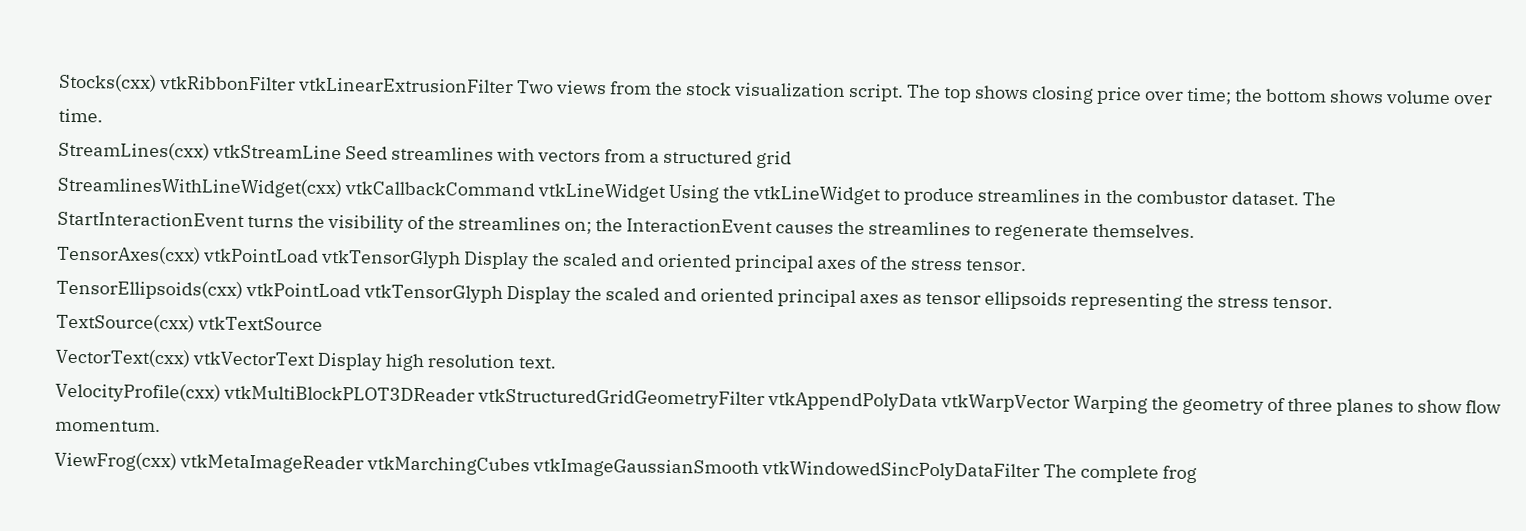Stocks(cxx) vtkRibbonFilter vtkLinearExtrusionFilter Two views from the stock visualization script. The top shows closing price over time; the bottom shows volume over time.
StreamLines(cxx) vtkStreamLine Seed streamlines with vectors from a structured grid
StreamlinesWithLineWidget(cxx) vtkCallbackCommand vtkLineWidget Using the vtkLineWidget to produce streamlines in the combustor dataset. The StartInteractionEvent turns the visibility of the streamlines on; the InteractionEvent causes the streamlines to regenerate themselves.
TensorAxes(cxx) vtkPointLoad vtkTensorGlyph Display the scaled and oriented principal axes of the stress tensor.
TensorEllipsoids(cxx) vtkPointLoad vtkTensorGlyph Display the scaled and oriented principal axes as tensor ellipsoids representing the stress tensor.
TextSource(cxx) vtkTextSource
VectorText(cxx) vtkVectorText Display high resolution text.
VelocityProfile(cxx) vtkMultiBlockPLOT3DReader vtkStructuredGridGeometryFilter vtkAppendPolyData vtkWarpVector Warping the geometry of three planes to show flow momentum.
ViewFrog(cxx) vtkMetaImageReader vtkMarchingCubes vtkImageGaussianSmooth vtkWindowedSincPolyDataFilter The complete frog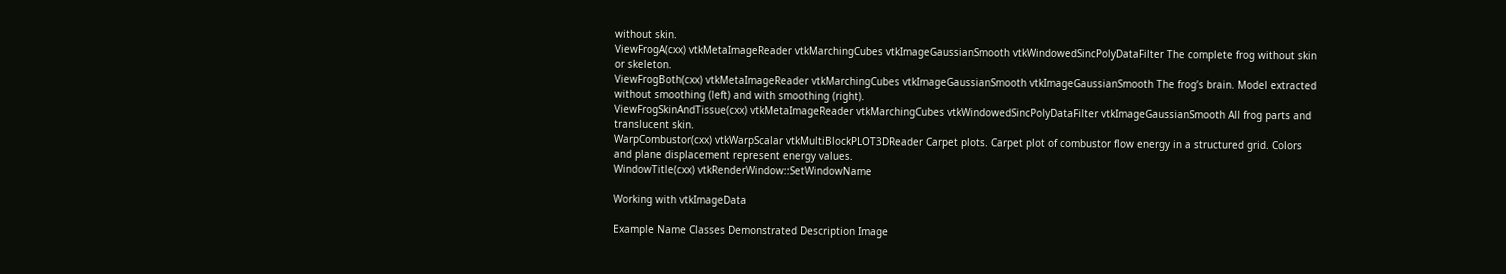without skin.
ViewFrogA(cxx) vtkMetaImageReader vtkMarchingCubes vtkImageGaussianSmooth vtkWindowedSincPolyDataFilter The complete frog without skin or skeleton.
ViewFrogBoth(cxx) vtkMetaImageReader vtkMarchingCubes vtkImageGaussianSmooth vtkImageGaussianSmooth The frog’s brain. Model extracted without smoothing (left) and with smoothing (right).
ViewFrogSkinAndTissue(cxx) vtkMetaImageReader vtkMarchingCubes vtkWindowedSincPolyDataFilter vtkImageGaussianSmooth All frog parts and translucent skin.
WarpCombustor(cxx) vtkWarpScalar vtkMultiBlockPLOT3DReader Carpet plots. Carpet plot of combustor flow energy in a structured grid. Colors and plane displacement represent energy values.
WindowTitle(cxx) vtkRenderWindow::SetWindowName

Working with vtkImageData

Example Name Classes Demonstrated Description Image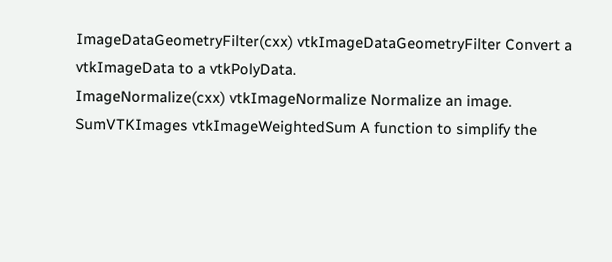ImageDataGeometryFilter(cxx) vtkImageDataGeometryFilter Convert a vtkImageData to a vtkPolyData.
ImageNormalize(cxx) vtkImageNormalize Normalize an image.
SumVTKImages vtkImageWeightedSum A function to simplify the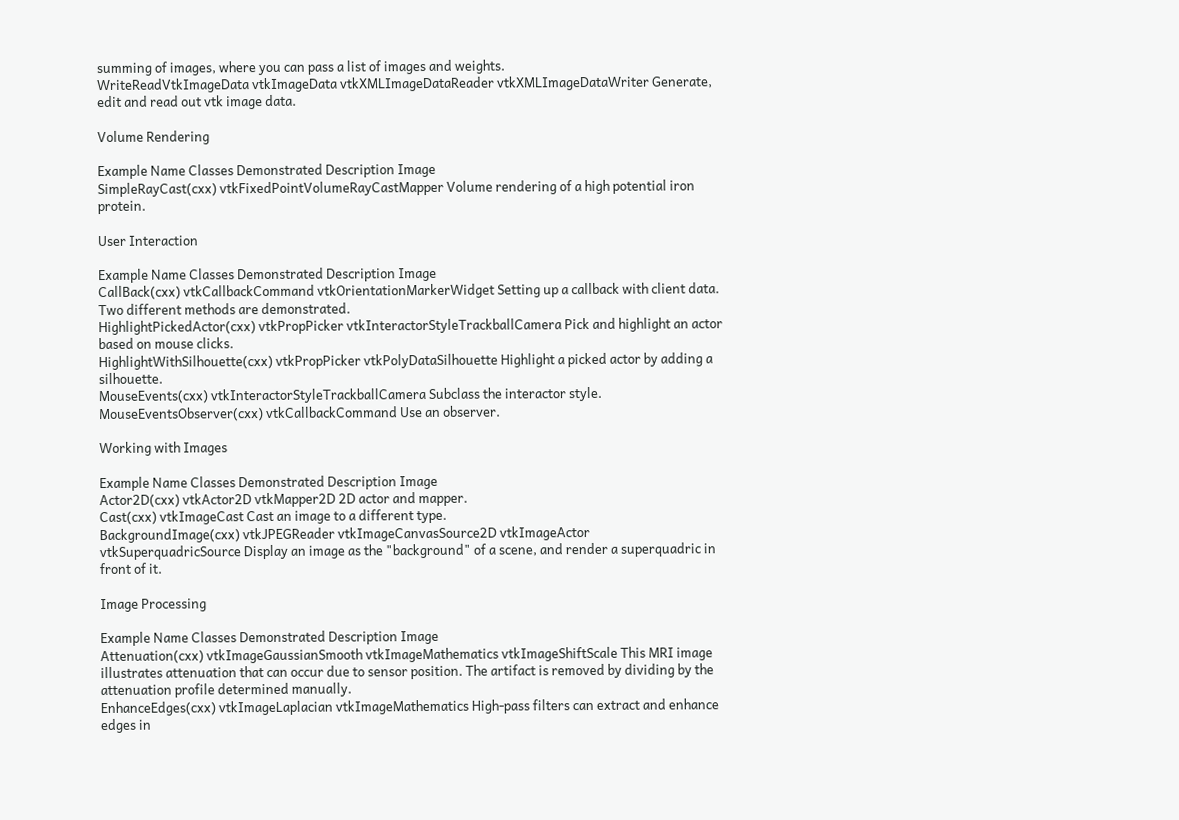summing of images, where you can pass a list of images and weights.
WriteReadVtkImageData vtkImageData vtkXMLImageDataReader vtkXMLImageDataWriter Generate, edit and read out vtk image data.

Volume Rendering

Example Name Classes Demonstrated Description Image
SimpleRayCast(cxx) vtkFixedPointVolumeRayCastMapper Volume rendering of a high potential iron protein.

User Interaction

Example Name Classes Demonstrated Description Image
CallBack(cxx) vtkCallbackCommand vtkOrientationMarkerWidget Setting up a callback with client data. Two different methods are demonstrated.
HighlightPickedActor(cxx) vtkPropPicker vtkInteractorStyleTrackballCamera Pick and highlight an actor based on mouse clicks.
HighlightWithSilhouette(cxx) vtkPropPicker vtkPolyDataSilhouette Highlight a picked actor by adding a silhouette.
MouseEvents(cxx) vtkInteractorStyleTrackballCamera Subclass the interactor style.
MouseEventsObserver(cxx) vtkCallbackCommand Use an observer.

Working with Images

Example Name Classes Demonstrated Description Image
Actor2D(cxx) vtkActor2D vtkMapper2D 2D actor and mapper.
Cast(cxx) vtkImageCast Cast an image to a different type.
BackgroundImage(cxx) vtkJPEGReader vtkImageCanvasSource2D vtkImageActor vtkSuperquadricSource Display an image as the "background" of a scene, and render a superquadric in front of it.

Image Processing

Example Name Classes Demonstrated Description Image
Attenuation(cxx) vtkImageGaussianSmooth vtkImageMathematics vtkImageShiftScale This MRI image illustrates attenuation that can occur due to sensor position. The artifact is removed by dividing by the attenuation profile determined manually.
EnhanceEdges(cxx) vtkImageLaplacian vtkImageMathematics High-pass filters can extract and enhance edges in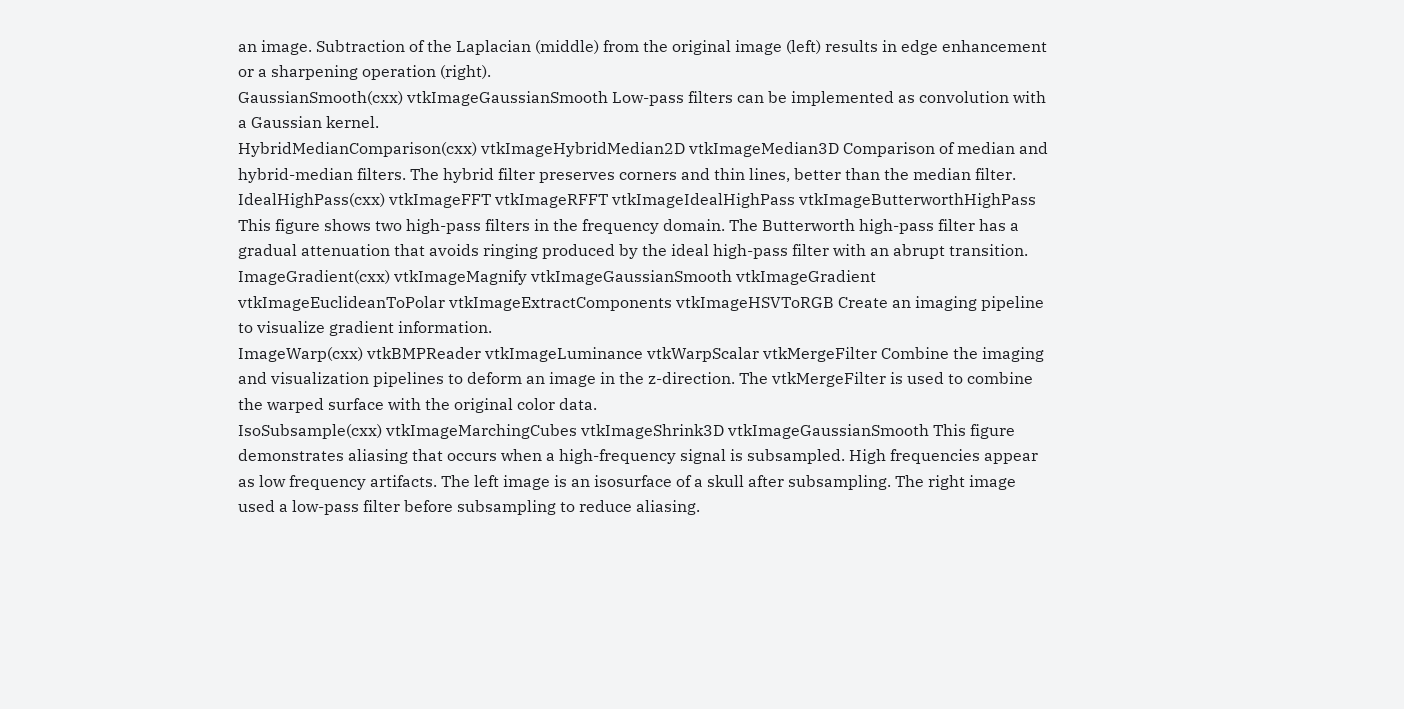an image. Subtraction of the Laplacian (middle) from the original image (left) results in edge enhancement or a sharpening operation (right).
GaussianSmooth(cxx) vtkImageGaussianSmooth Low-pass filters can be implemented as convolution with a Gaussian kernel.
HybridMedianComparison(cxx) vtkImageHybridMedian2D vtkImageMedian3D Comparison of median and hybrid-median filters. The hybrid filter preserves corners and thin lines, better than the median filter.
IdealHighPass(cxx) vtkImageFFT vtkImageRFFT vtkImageIdealHighPass vtkImageButterworthHighPass This figure shows two high-pass filters in the frequency domain. The Butterworth high-pass filter has a gradual attenuation that avoids ringing produced by the ideal high-pass filter with an abrupt transition.
ImageGradient(cxx) vtkImageMagnify vtkImageGaussianSmooth vtkImageGradient vtkImageEuclideanToPolar vtkImageExtractComponents vtkImageHSVToRGB Create an imaging pipeline to visualize gradient information.
ImageWarp(cxx) vtkBMPReader vtkImageLuminance vtkWarpScalar vtkMergeFilter Combine the imaging and visualization pipelines to deform an image in the z-direction. The vtkMergeFilter is used to combine the warped surface with the original color data.
IsoSubsample(cxx) vtkImageMarchingCubes vtkImageShrink3D vtkImageGaussianSmooth This figure demonstrates aliasing that occurs when a high-frequency signal is subsampled. High frequencies appear as low frequency artifacts. The left image is an isosurface of a skull after subsampling. The right image used a low-pass filter before subsampling to reduce aliasing.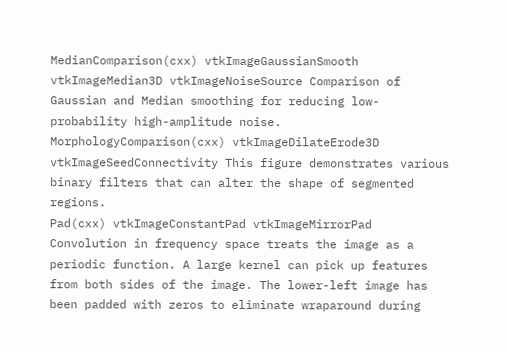MedianComparison(cxx) vtkImageGaussianSmooth vtkImageMedian3D vtkImageNoiseSource Comparison of Gaussian and Median smoothing for reducing low-probability high-amplitude noise.
MorphologyComparison(cxx) vtkImageDilateErode3D vtkImageSeedConnectivity This figure demonstrates various binary filters that can alter the shape of segmented regions.
Pad(cxx) vtkImageConstantPad vtkImageMirrorPad Convolution in frequency space treats the image as a periodic function. A large kernel can pick up features from both sides of the image. The lower-left image has been padded with zeros to eliminate wraparound during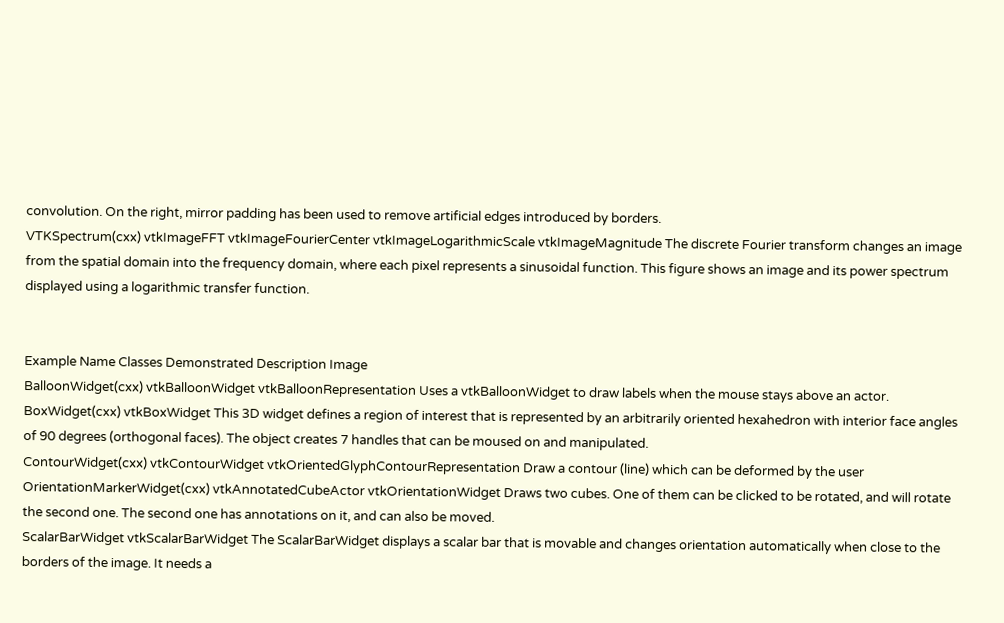convolution. On the right, mirror padding has been used to remove artificial edges introduced by borders.
VTKSpectrum(cxx) vtkImageFFT vtkImageFourierCenter vtkImageLogarithmicScale vtkImageMagnitude The discrete Fourier transform changes an image from the spatial domain into the frequency domain, where each pixel represents a sinusoidal function. This figure shows an image and its power spectrum displayed using a logarithmic transfer function.


Example Name Classes Demonstrated Description Image
BalloonWidget(cxx) vtkBalloonWidget vtkBalloonRepresentation Uses a vtkBalloonWidget to draw labels when the mouse stays above an actor.
BoxWidget(cxx) vtkBoxWidget This 3D widget defines a region of interest that is represented by an arbitrarily oriented hexahedron with interior face angles of 90 degrees (orthogonal faces). The object creates 7 handles that can be moused on and manipulated.
ContourWidget(cxx) vtkContourWidget vtkOrientedGlyphContourRepresentation Draw a contour (line) which can be deformed by the user
OrientationMarkerWidget(cxx) vtkAnnotatedCubeActor vtkOrientationWidget Draws two cubes. One of them can be clicked to be rotated, and will rotate the second one. The second one has annotations on it, and can also be moved.
ScalarBarWidget vtkScalarBarWidget The ScalarBarWidget displays a scalar bar that is movable and changes orientation automatically when close to the borders of the image. It needs a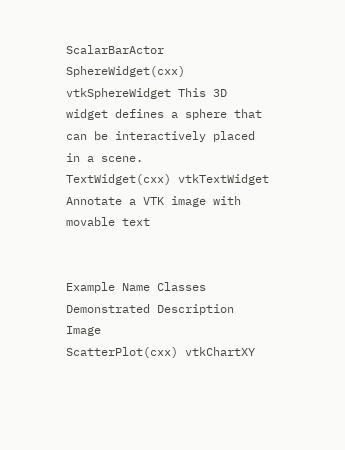ScalarBarActor
SphereWidget(cxx) vtkSphereWidget This 3D widget defines a sphere that can be interactively placed in a scene.
TextWidget(cxx) vtkTextWidget Annotate a VTK image with movable text


Example Name Classes Demonstrated Description Image
ScatterPlot(cxx) vtkChartXY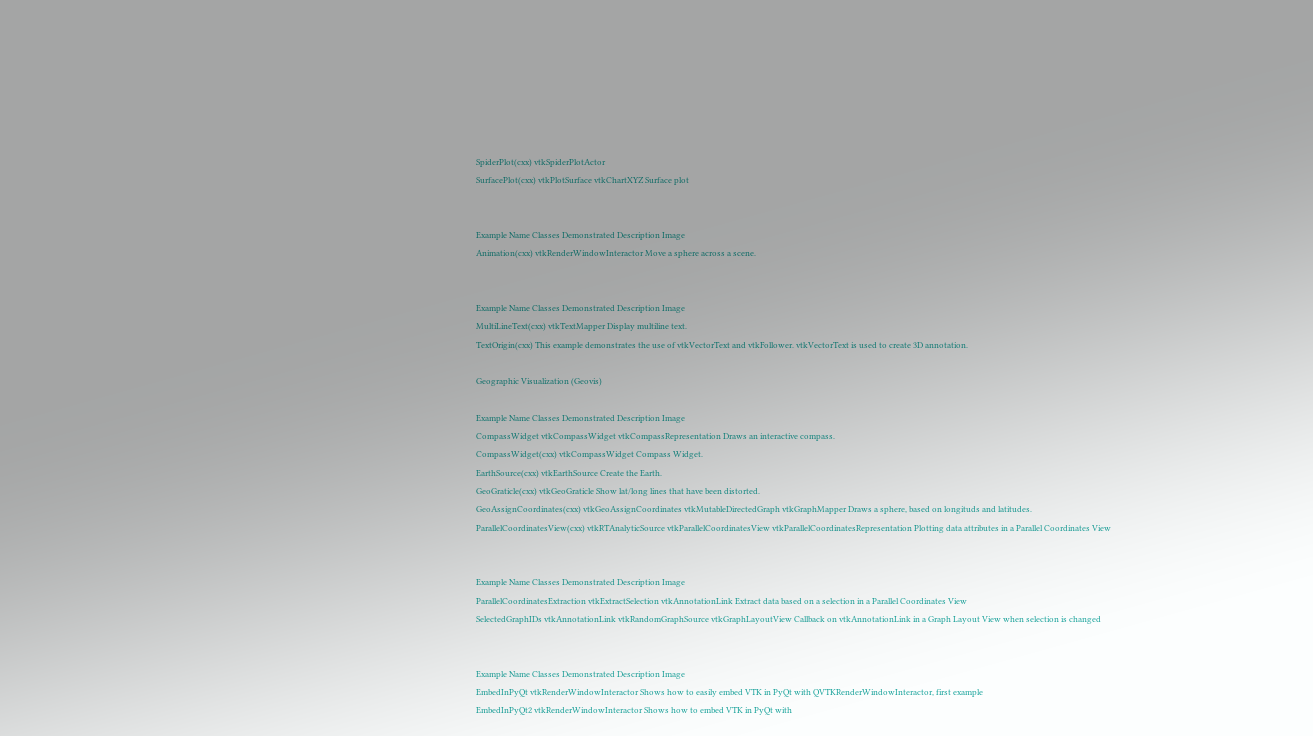SpiderPlot(cxx) vtkSpiderPlotActor
SurfacePlot(cxx) vtkPlotSurface vtkChartXYZ Surface plot


Example Name Classes Demonstrated Description Image
Animation(cxx) vtkRenderWindowInteractor Move a sphere across a scene.


Example Name Classes Demonstrated Description Image
MultiLineText(cxx) vtkTextMapper Display multiline text.
TextOrigin(cxx) This example demonstrates the use of vtkVectorText and vtkFollower. vtkVectorText is used to create 3D annotation.

Geographic Visualization (Geovis)

Example Name Classes Demonstrated Description Image
CompassWidget vtkCompassWidget vtkCompassRepresentation Draws an interactive compass.
CompassWidget(cxx) vtkCompassWidget Compass Widget.
EarthSource(cxx) vtkEarthSource Create the Earth.
GeoGraticle(cxx) vtkGeoGraticle Show lat/long lines that have been distorted.
GeoAssignCoordinates(cxx) vtkGeoAssignCoordinates vtkMutableDirectedGraph vtkGraphMapper Draws a sphere, based on longituds and latitudes.
ParallelCoordinatesView(cxx) vtkRTAnalyticSource vtkParallelCoordinatesView vtkParallelCoordinatesRepresentation Plotting data attributes in a Parallel Coordinates View


Example Name Classes Demonstrated Description Image
ParallelCoordinatesExtraction vtkExtractSelection vtkAnnotationLink Extract data based on a selection in a Parallel Coordinates View
SelectedGraphIDs vtkAnnotationLink vtkRandomGraphSource vtkGraphLayoutView Callback on vtkAnnotationLink in a Graph Layout View when selection is changed


Example Name Classes Demonstrated Description Image
EmbedInPyQt vtkRenderWindowInteractor Shows how to easily embed VTK in PyQt with QVTKRenderWindowInteractor, first example
EmbedInPyQt2 vtkRenderWindowInteractor Shows how to embed VTK in PyQt with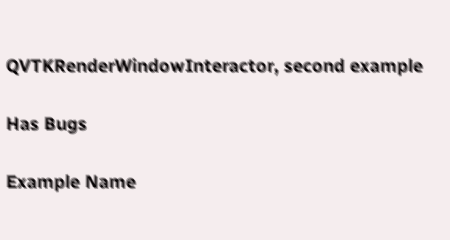QVTKRenderWindowInteractor, second example

Has Bugs

Example Name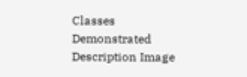Classes Demonstrated Description Image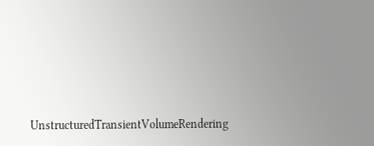UnstructuredTransientVolumeRendering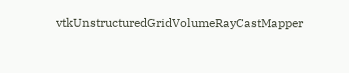vtkUnstructuredGridVolumeRayCastMapper